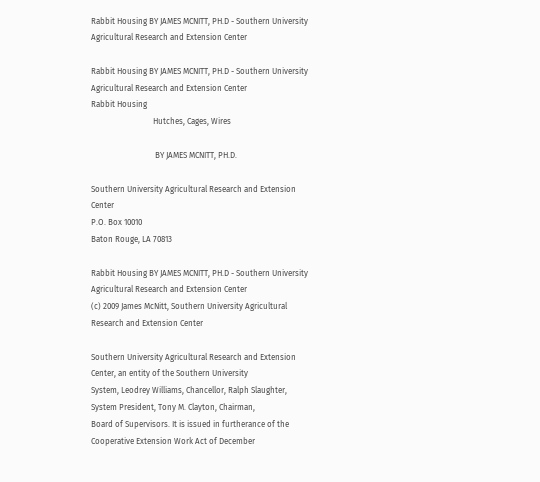Rabbit Housing BY JAMES MCNITT, PH.D - Southern University Agricultural Research and Extension Center

Rabbit Housing BY JAMES MCNITT, PH.D - Southern University Agricultural Research and Extension Center
Rabbit Housing
                               Hutches, Cages, Wires

                                BY JAMES MCNITT, PH.D.

Southern University Agricultural Research and Extension Center
P.O. Box 10010
Baton Rouge, LA 70813

Rabbit Housing BY JAMES MCNITT, PH.D - Southern University Agricultural Research and Extension Center
(c) 2009 James McNitt, Southern University Agricultural Research and Extension Center

Southern University Agricultural Research and Extension Center, an entity of the Southern University
System, Leodrey Williams, Chancellor, Ralph Slaughter, System President, Tony M. Clayton, Chairman,
Board of Supervisors. It is issued in furtherance of the Cooperative Extension Work Act of December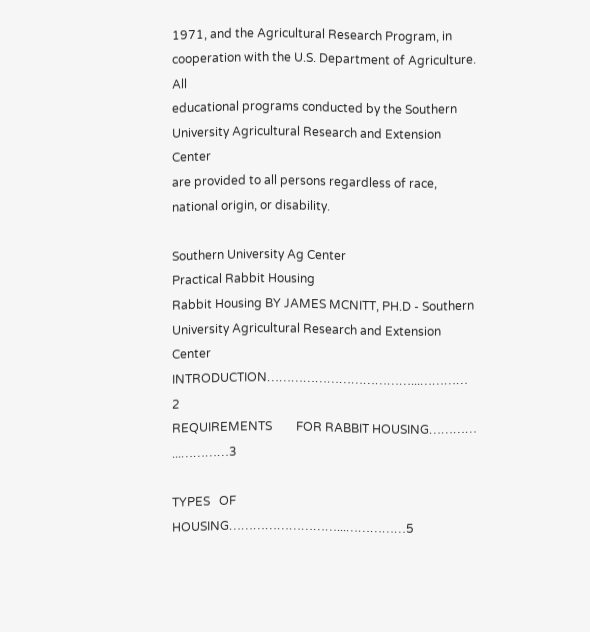1971, and the Agricultural Research Program, in cooperation with the U.S. Department of Agriculture. All
educational programs conducted by the Southern University Agricultural Research and Extension Center
are provided to all persons regardless of race, national origin, or disability.

Southern University Ag Center                                                      Practical Rabbit Housing
Rabbit Housing BY JAMES MCNITT, PH.D - Southern University Agricultural Research and Extension Center
INTRODUCTION………………………………...………… 2
REQUIREMENTS        FOR RABBIT HOUSING………… ...…………3

TYPES   OF HOUSING………………………...……………5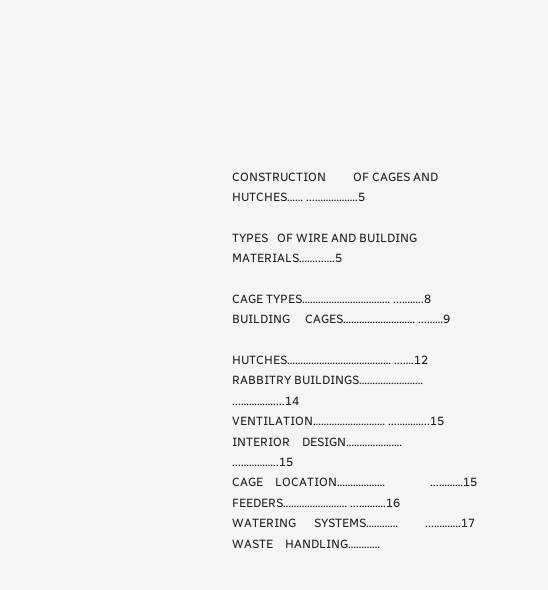CONSTRUCTION         OF CAGES AND HUTCHES…… ...…………….5

TYPES   OF WIRE AND BUILDING MATERIALS……...….5

CAGE TYPES…………………………… ...……..8
BUILDING     CAGES……………………… ...……9

HUTCHES………………………………… ...….12
RABBITRY BUILDINGS…………………… ...…………....14
VENTILATION……………………… ...………...15
INTERIOR    DESIGN…………………               ...…………..15
CAGE    LOCATION………………               ...………15
FEEDERS…………………… ...……….16
WATERING      SYSTEMS…………         ...……….17
WASTE    HANDLING…………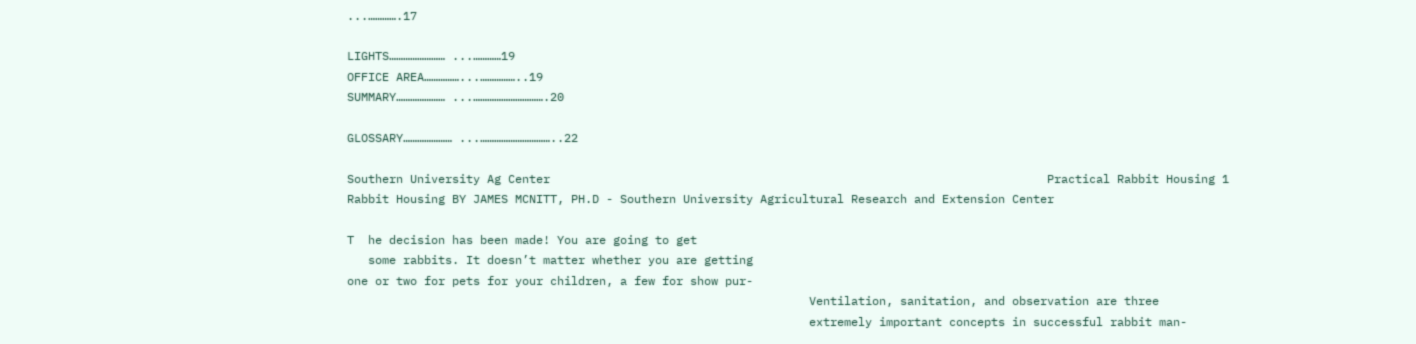...………….17

LIGHTS…………………… ...…………19
OFFICE AREA……………...……………..19
SUMMARY………………… ...………………………….20

GLOSSARY………………… ...…………………………..22

Southern University Ag Center                                                                       Practical Rabbit Housing 1
Rabbit Housing BY JAMES MCNITT, PH.D - Southern University Agricultural Research and Extension Center

T  he decision has been made! You are going to get
   some rabbits. It doesn’t matter whether you are getting
one or two for pets for your children, a few for show pur-
                                                                  Ventilation, sanitation, and observation are three
                                                                  extremely important concepts in successful rabbit man-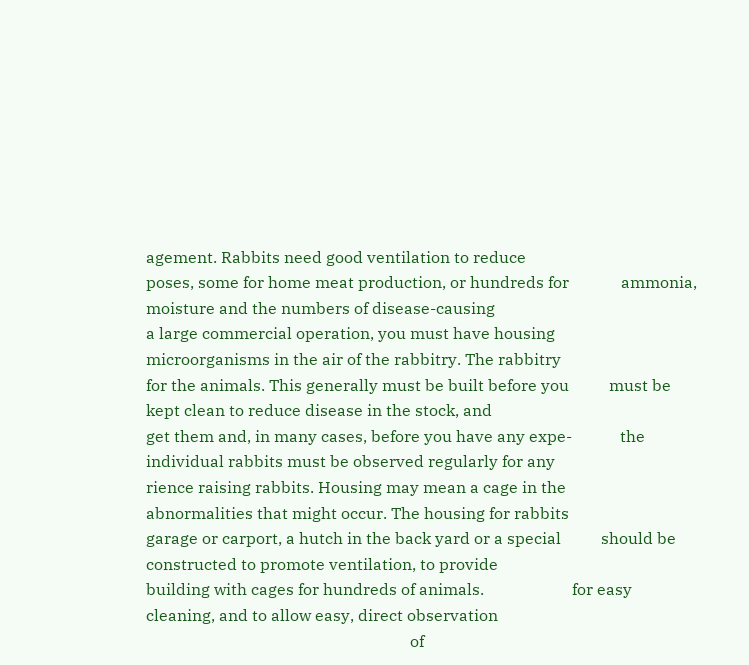agement. Rabbits need good ventilation to reduce
poses, some for home meat production, or hundreds for             ammonia, moisture and the numbers of disease-causing
a large commercial operation, you must have housing               microorganisms in the air of the rabbitry. The rabbitry
for the animals. This generally must be built before you          must be kept clean to reduce disease in the stock, and
get them and, in many cases, before you have any expe-            the individual rabbits must be observed regularly for any
rience raising rabbits. Housing may mean a cage in the            abnormalities that might occur. The housing for rabbits
garage or carport, a hutch in the back yard or a special          should be constructed to promote ventilation, to provide
building with cages for hundreds of animals.                      for easy cleaning, and to allow easy, direct observation
                                                                  of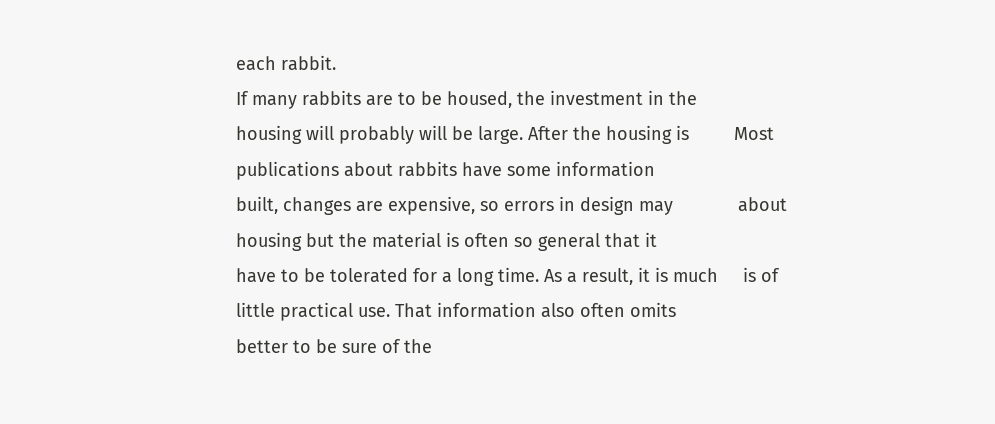each rabbit.
If many rabbits are to be housed, the investment in the
housing will probably will be large. After the housing is         Most publications about rabbits have some information
built, changes are expensive, so errors in design may             about housing but the material is often so general that it
have to be tolerated for a long time. As a result, it is much     is of little practical use. That information also often omits
better to be sure of the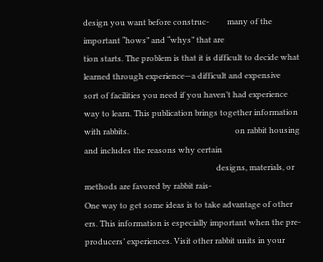design you want before construc-         many of the important “hows” and “whys” that are
tion starts. The problem is that it is difficult to decide what   learned through experience—a difficult and expensive
sort of facilities you need if you haven’t had experience         way to learn. This publication brings together information
with rabbits.                                                     on rabbit housing and includes the reasons why certain
                                                                  designs, materials, or methods are favored by rabbit rais-
One way to get some ideas is to take advantage of other           ers. This information is especially important when the pre-
producers’ experiences. Visit other rabbit units in your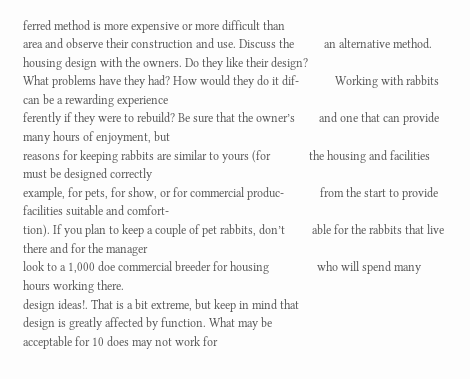ferred method is more expensive or more difficult than
area and observe their construction and use. Discuss the          an alternative method.
housing design with the owners. Do they like their design?
What problems have they had? How would they do it dif-            Working with rabbits can be a rewarding experience
ferently if they were to rebuild? Be sure that the owner’s        and one that can provide many hours of enjoyment, but
reasons for keeping rabbits are similar to yours (for             the housing and facilities must be designed correctly
example, for pets, for show, or for commercial produc-            from the start to provide facilities suitable and comfort-
tion). If you plan to keep a couple of pet rabbits, don’t         able for the rabbits that live there and for the manager
look to a 1,000 doe commercial breeder for housing                who will spend many hours working there.
design ideas!. That is a bit extreme, but keep in mind that
design is greatly affected by function. What may be
acceptable for 10 does may not work for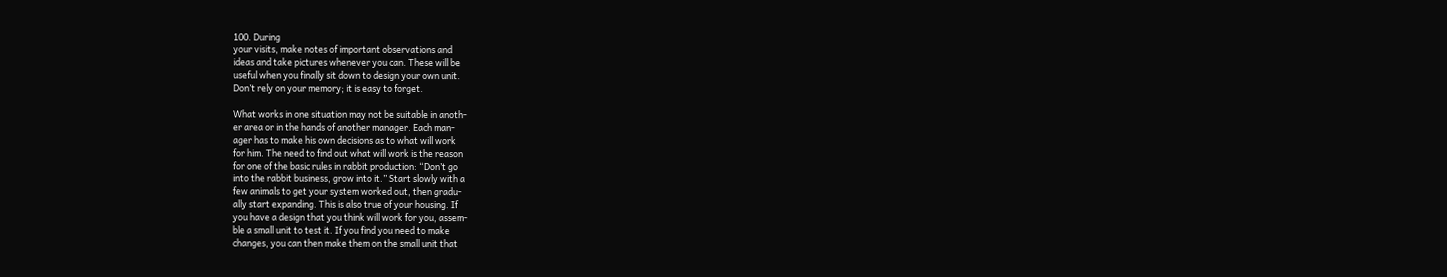100. During
your visits, make notes of important observations and
ideas and take pictures whenever you can. These will be
useful when you finally sit down to design your own unit.
Don’t rely on your memory; it is easy to forget.

What works in one situation may not be suitable in anoth-
er area or in the hands of another manager. Each man-
ager has to make his own decisions as to what will work
for him. The need to find out what will work is the reason
for one of the basic rules in rabbit production: “Don’t go
into the rabbit business, grow into it.” Start slowly with a
few animals to get your system worked out, then gradu-
ally start expanding. This is also true of your housing. If
you have a design that you think will work for you, assem-
ble a small unit to test it. If you find you need to make
changes, you can then make them on the small unit that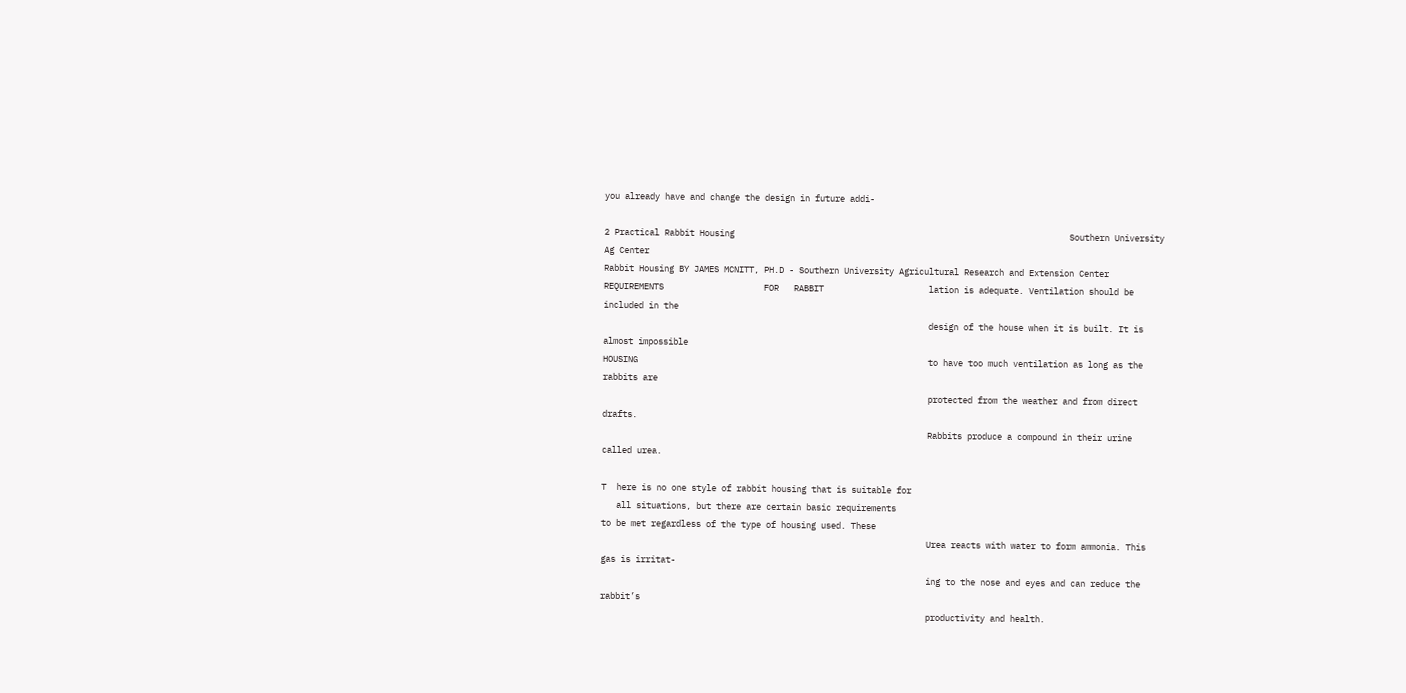you already have and change the design in future addi-

2 Practical Rabbit Housing                                                                   Southern University Ag Center
Rabbit Housing BY JAMES MCNITT, PH.D - Southern University Agricultural Research and Extension Center
REQUIREMENTS                    FOR   RABBIT                     lation is adequate. Ventilation should be included in the
                                                                 design of the house when it is built. It is almost impossible
HOUSING                                                          to have too much ventilation as long as the rabbits are
                                                                 protected from the weather and from direct drafts.
                                                                 Rabbits produce a compound in their urine called urea.

T  here is no one style of rabbit housing that is suitable for
   all situations, but there are certain basic requirements
to be met regardless of the type of housing used. These
                                                                 Urea reacts with water to form ammonia. This gas is irritat-
                                                                 ing to the nose and eyes and can reduce the rabbit’s
                                                                 productivity and health.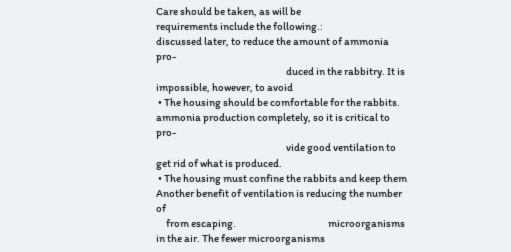Care should be taken, as will be
requirements include the following.:                             discussed later, to reduce the amount of ammonia pro-
                                                                 duced in the rabbitry. It is impossible, however, to avoid
 • The housing should be comfortable for the rabbits.            ammonia production completely, so it is critical to pro-
                                                                 vide good ventilation to get rid of what is produced.
 • The housing must confine the rabbits and keep them            Another benefit of ventilation is reducing the number of
     from escaping.                                              microorganisms in the air. The fewer microorganisms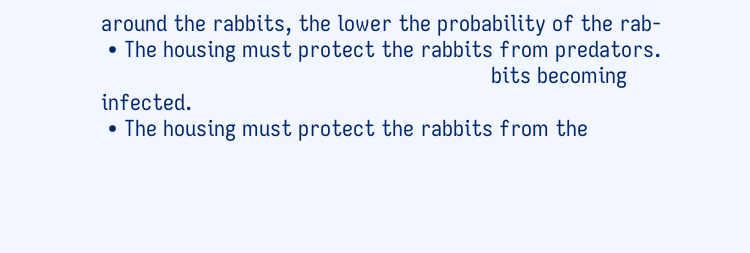around the rabbits, the lower the probability of the rab-
 • The housing must protect the rabbits from predators.
                                                                 bits becoming infected.
 • The housing must protect the rabbits from the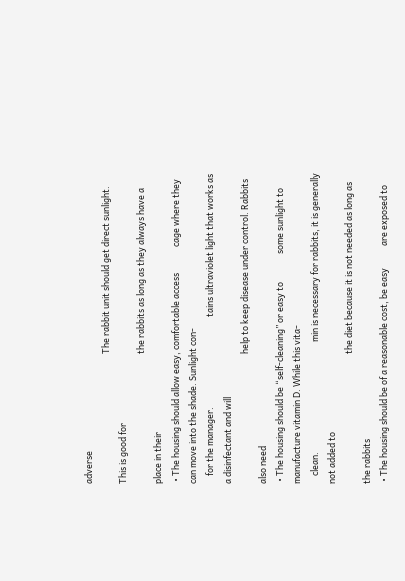adverse
                                                                 The rabbit unit should get direct sunlight. This is good for
                                                                 the rabbits as long as they always have a place in their
 • The housing should allow easy, comfortable access             cage where they can move into the shade. Sunlight con-
    for the manager.                                             tains ultraviolet light that works as a disinfectant and will
                                                                 help to keep disease under control. Rabbits also need
 • The housing should be “self-cleaning” or easy to              some sunlight to manufacture vitamin D. While this vita-
    clean.                                                       min is necessary for rabbits, it is generally not added to
                                                                 the diet because it is not needed as long as the rabbits
 • The housing should be of a reasonable cost, be easy           are exposed to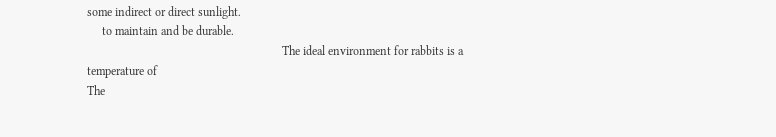some indirect or direct sunlight.
     to maintain and be durable.
                                                                 The ideal environment for rabbits is a temperature of
The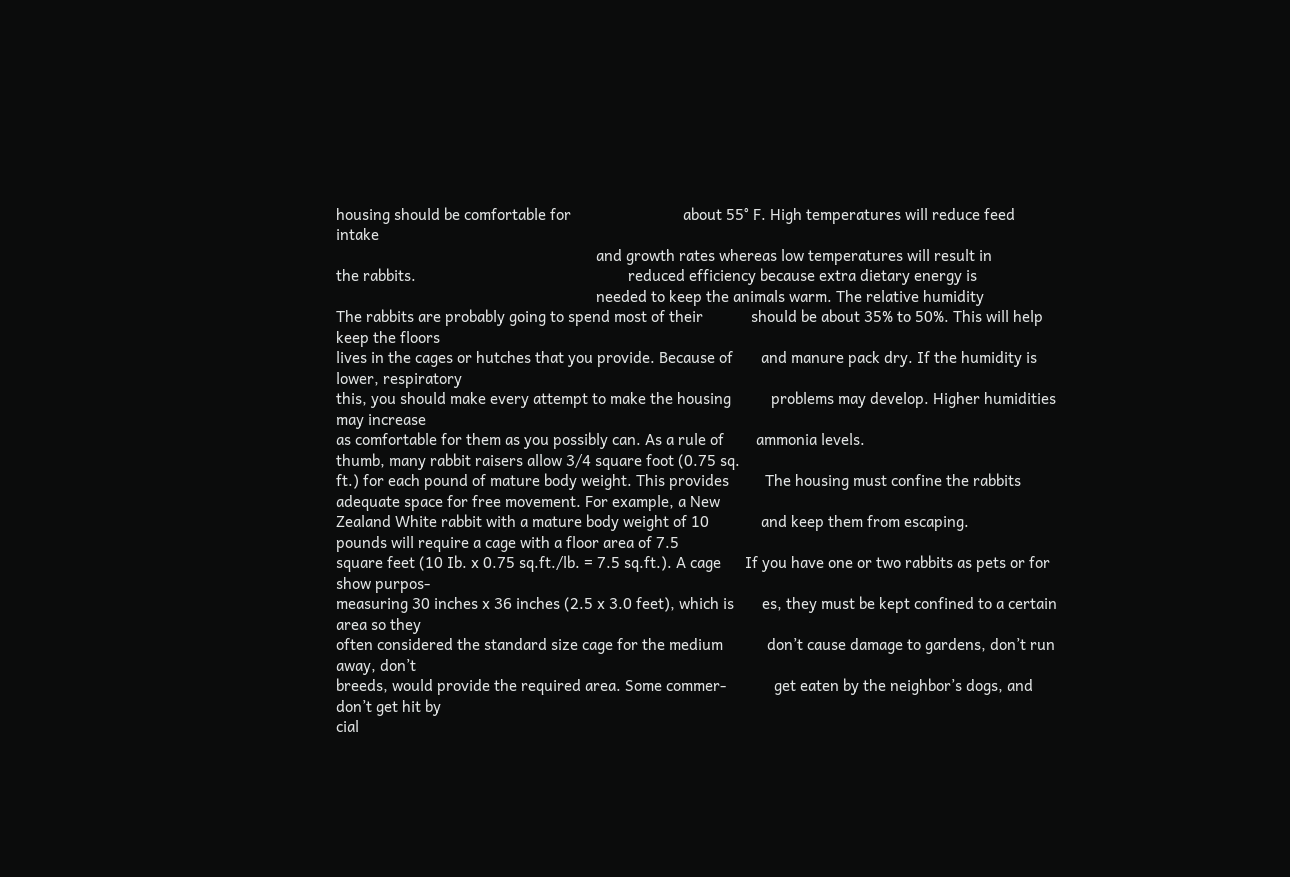housing should be comfortable for                            about 55° F. High temperatures will reduce feed intake
                                                                 and growth rates whereas low temperatures will result in
the rabbits.                                                     reduced efficiency because extra dietary energy is
                                                                 needed to keep the animals warm. The relative humidity
The rabbits are probably going to spend most of their            should be about 35% to 50%. This will help keep the floors
lives in the cages or hutches that you provide. Because of       and manure pack dry. If the humidity is lower, respiratory
this, you should make every attempt to make the housing          problems may develop. Higher humidities may increase
as comfortable for them as you possibly can. As a rule of        ammonia levels.
thumb, many rabbit raisers allow 3/4 square foot (0.75 sq.
ft.) for each pound of mature body weight. This provides         The housing must confine the rabbits
adequate space for free movement. For example, a New
Zealand White rabbit with a mature body weight of 10             and keep them from escaping.
pounds will require a cage with a floor area of 7.5
square feet (10 Ib. x 0.75 sq.ft./lb. = 7.5 sq.ft.). A cage      If you have one or two rabbits as pets or for show purpos-
measuring 30 inches x 36 inches (2.5 x 3.0 feet), which is       es, they must be kept confined to a certain area so they
often considered the standard size cage for the medium           don’t cause damage to gardens, don’t run away, don’t
breeds, would provide the required area. Some commer-            get eaten by the neighbor’s dogs, and don’t get hit by
cial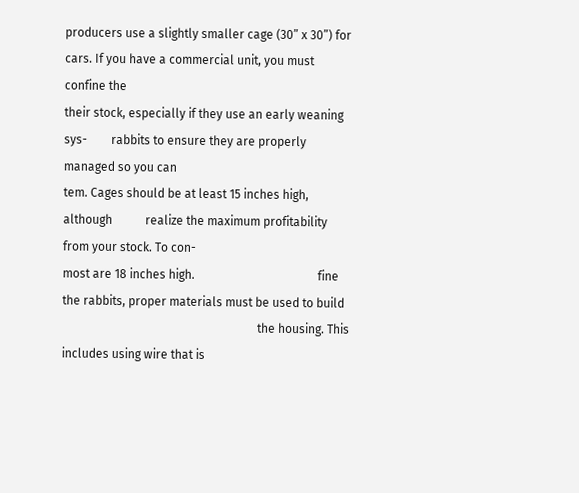producers use a slightly smaller cage (30” x 30”) for       cars. If you have a commercial unit, you must confine the
their stock, especially if they use an early weaning sys-        rabbits to ensure they are properly managed so you can
tem. Cages should be at least 15 inches high, although           realize the maximum profitability from your stock. To con-
most are 18 inches high.                                         fine the rabbits, proper materials must be used to build
                                                                 the housing. This includes using wire that is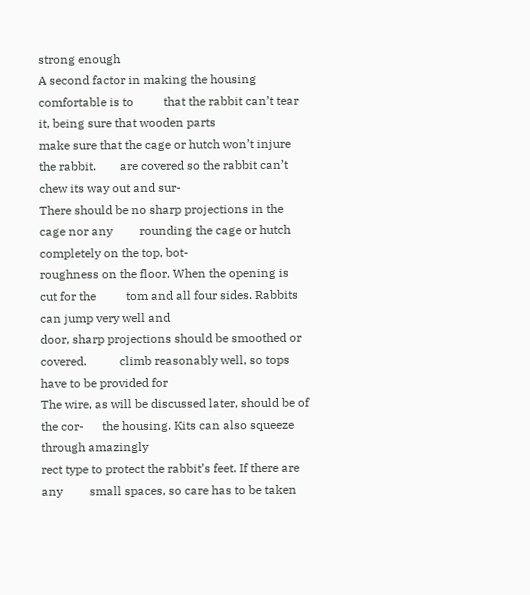strong enough
A second factor in making the housing comfortable is to          that the rabbit can’t tear it, being sure that wooden parts
make sure that the cage or hutch won’t injure the rabbit.        are covered so the rabbit can’t chew its way out and sur-
There should be no sharp projections in the cage nor any         rounding the cage or hutch completely on the top, bot-
roughness on the floor. When the opening is cut for the          tom and all four sides. Rabbits can jump very well and
door, sharp projections should be smoothed or covered.           climb reasonably well, so tops have to be provided for
The wire, as will be discussed later, should be of the cor-      the housing. Kits can also squeeze through amazingly
rect type to protect the rabbit’s feet. If there are any         small spaces, so care has to be taken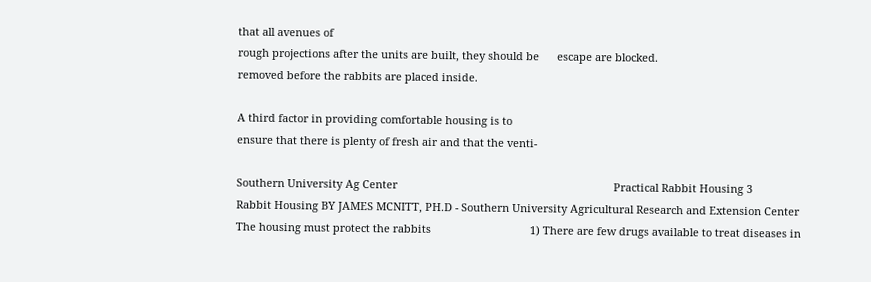that all avenues of
rough projections after the units are built, they should be      escape are blocked.
removed before the rabbits are placed inside.

A third factor in providing comfortable housing is to
ensure that there is plenty of fresh air and that the venti-

Southern University Ag Center                                                                        Practical Rabbit Housing 3
Rabbit Housing BY JAMES MCNITT, PH.D - Southern University Agricultural Research and Extension Center
The housing must protect the rabbits                                 1) There are few drugs available to treat diseases in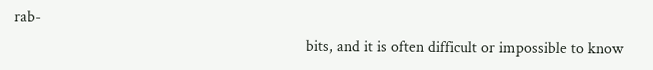rab-
                                                                         bits, and it is often difficult or impossible to know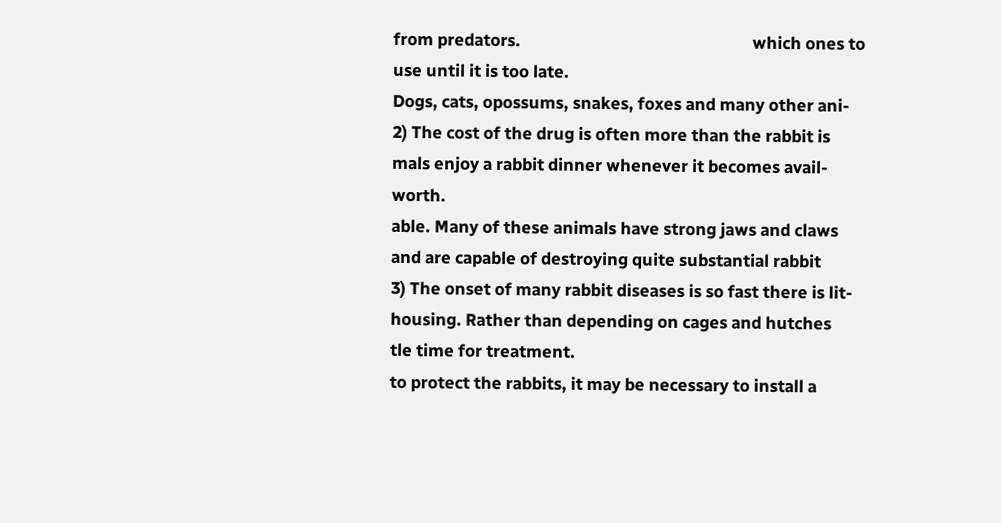from predators.                                                          which ones to use until it is too late.
Dogs, cats, opossums, snakes, foxes and many other ani-              2) The cost of the drug is often more than the rabbit is
mals enjoy a rabbit dinner whenever it becomes avail-                    worth.
able. Many of these animals have strong jaws and claws
and are capable of destroying quite substantial rabbit               3) The onset of many rabbit diseases is so fast there is lit-
housing. Rather than depending on cages and hutches                      tle time for treatment.
to protect the rabbits, it may be necessary to install a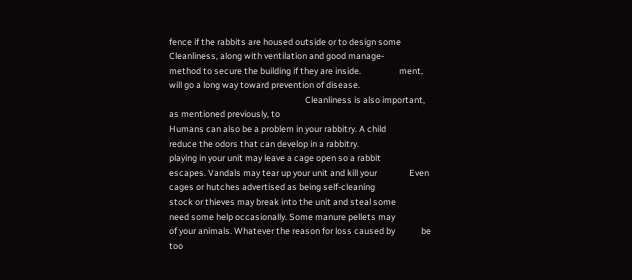fence if the rabbits are housed outside or to design some           Cleanliness, along with ventilation and good manage-
method to secure the building if they are inside.                   ment, will go a long way toward prevention of disease.
                                                                    Cleanliness is also important, as mentioned previously, to
Humans can also be a problem in your rabbitry. A child              reduce the odors that can develop in a rabbitry.
playing in your unit may leave a cage open so a rabbit
escapes. Vandals may tear up your unit and kill your                Even cages or hutches advertised as being self-cleaning
stock or thieves may break into the unit and steal some             need some help occasionally. Some manure pellets may
of your animals. Whatever the reason for loss caused by             be too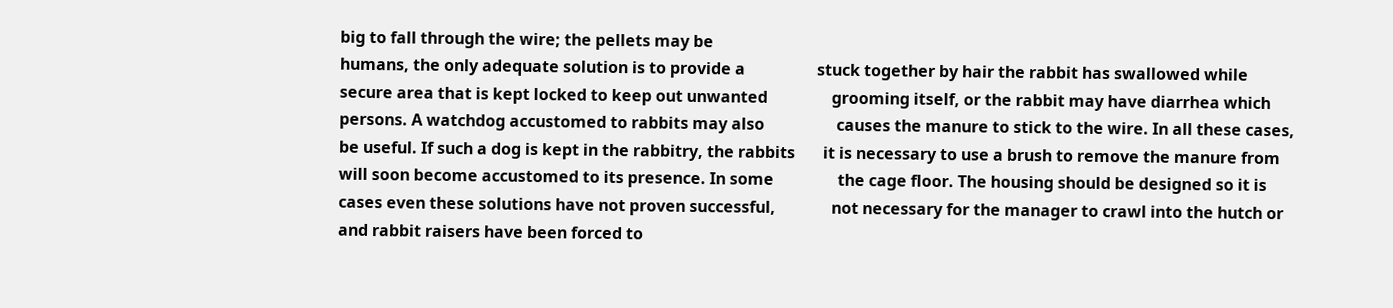big to fall through the wire; the pellets may be
humans, the only adequate solution is to provide a                  stuck together by hair the rabbit has swallowed while
secure area that is kept locked to keep out unwanted                grooming itself, or the rabbit may have diarrhea which
persons. A watchdog accustomed to rabbits may also                  causes the manure to stick to the wire. In all these cases,
be useful. If such a dog is kept in the rabbitry, the rabbits       it is necessary to use a brush to remove the manure from
will soon become accustomed to its presence. In some                the cage floor. The housing should be designed so it is
cases even these solutions have not proven successful,              not necessary for the manager to crawl into the hutch or
and rabbit raisers have been forced to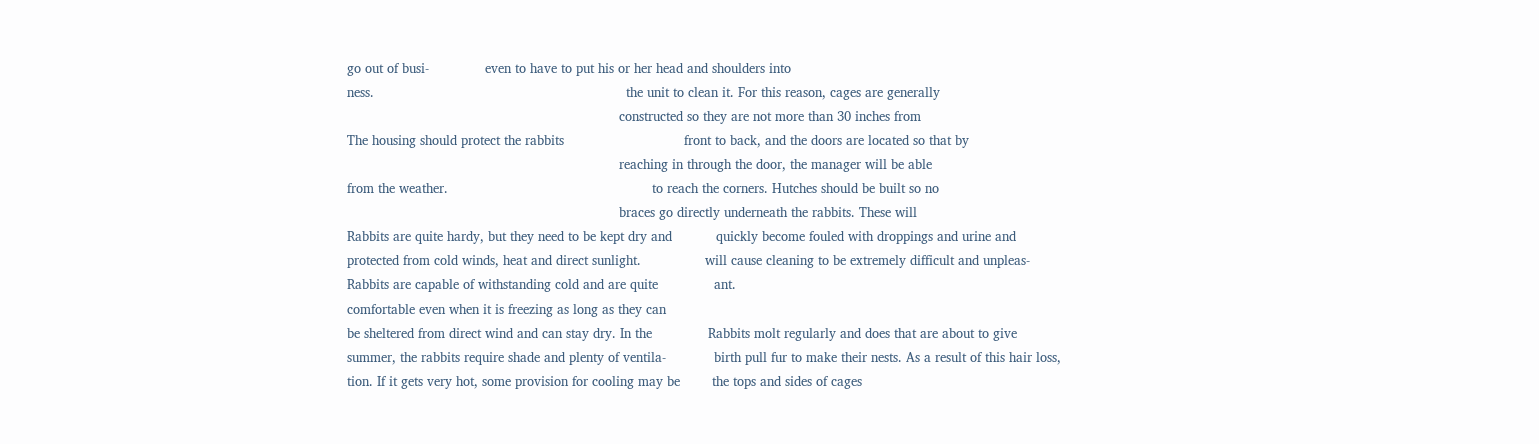go out of busi-              even to have to put his or her head and shoulders into
ness.                                                               the unit to clean it. For this reason, cages are generally
                                                                    constructed so they are not more than 30 inches from
The housing should protect the rabbits                              front to back, and the doors are located so that by
                                                                    reaching in through the door, the manager will be able
from the weather.                                                   to reach the corners. Hutches should be built so no
                                                                    braces go directly underneath the rabbits. These will
Rabbits are quite hardy, but they need to be kept dry and           quickly become fouled with droppings and urine and
protected from cold winds, heat and direct sunlight.                will cause cleaning to be extremely difficult and unpleas-
Rabbits are capable of withstanding cold and are quite              ant.
comfortable even when it is freezing as long as they can
be sheltered from direct wind and can stay dry. In the              Rabbits molt regularly and does that are about to give
summer, the rabbits require shade and plenty of ventila-            birth pull fur to make their nests. As a result of this hair loss,
tion. If it gets very hot, some provision for cooling may be        the tops and sides of cages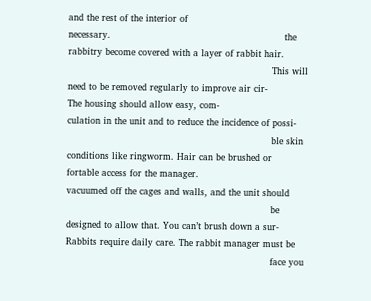and the rest of the interior of
necessary.                                                          the rabbitry become covered with a layer of rabbit hair.
                                                                    This will need to be removed regularly to improve air cir-
The housing should allow easy, com-                                 culation in the unit and to reduce the incidence of possi-
                                                                    ble skin conditions like ringworm. Hair can be brushed or
fortable access for the manager.                                    vacuumed off the cages and walls, and the unit should
                                                                    be designed to allow that. You can’t brush down a sur-
Rabbits require daily care. The rabbit manager must be
                                                                    face you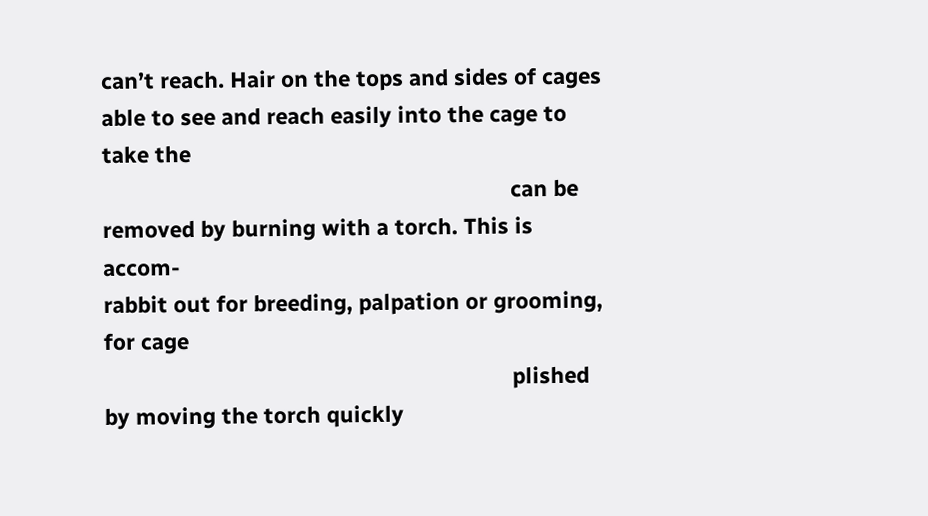can’t reach. Hair on the tops and sides of cages
able to see and reach easily into the cage to take the
                                                                    can be removed by burning with a torch. This is accom-
rabbit out for breeding, palpation or grooming, for cage
                                                                    plished by moving the torch quickly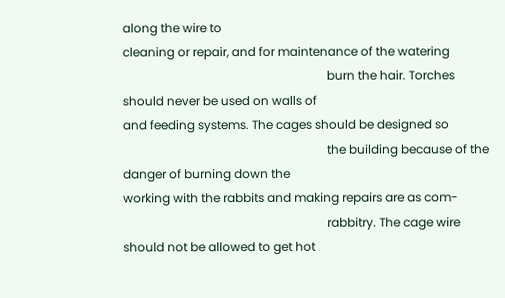along the wire to
cleaning or repair, and for maintenance of the watering
                                                                    burn the hair. Torches should never be used on walls of
and feeding systems. The cages should be designed so
                                                                    the building because of the danger of burning down the
working with the rabbits and making repairs are as com-
                                                                    rabbitry. The cage wire should not be allowed to get hot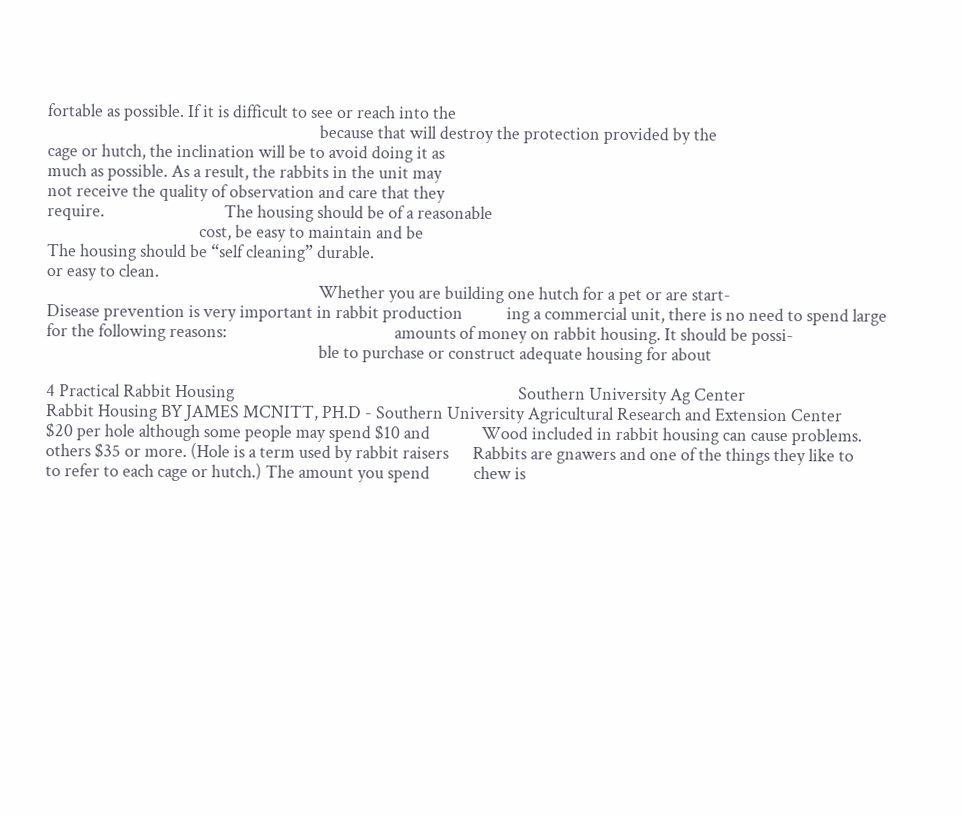fortable as possible. If it is difficult to see or reach into the
                                                                    because that will destroy the protection provided by the
cage or hutch, the inclination will be to avoid doing it as
much as possible. As a result, the rabbits in the unit may
not receive the quality of observation and care that they
require.                              The housing should be of a reasonable
                                      cost, be easy to maintain and be
The housing should be “self cleaning” durable.
or easy to clean.
                                                                    Whether you are building one hutch for a pet or are start-
Disease prevention is very important in rabbit production           ing a commercial unit, there is no need to spend large
for the following reasons:                                          amounts of money on rabbit housing. It should be possi-
                                                                    ble to purchase or construct adequate housing for about

4 Practical Rabbit Housing                                                                       Southern University Ag Center
Rabbit Housing BY JAMES MCNITT, PH.D - Southern University Agricultural Research and Extension Center
$20 per hole although some people may spend $10 and             Wood included in rabbit housing can cause problems.
others $35 or more. (Hole is a term used by rabbit raisers      Rabbits are gnawers and one of the things they like to
to refer to each cage or hutch.) The amount you spend           chew is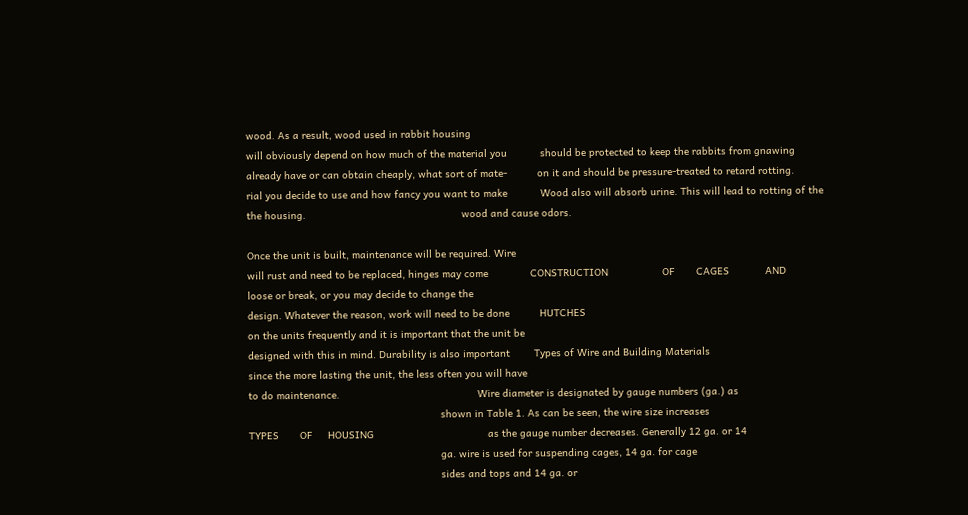wood. As a result, wood used in rabbit housing
will obviously depend on how much of the material you           should be protected to keep the rabbits from gnawing
already have or can obtain cheaply, what sort of mate-          on it and should be pressure-treated to retard rotting.
rial you decide to use and how fancy you want to make           Wood also will absorb urine. This will lead to rotting of the
the housing.                                                    wood and cause odors.

Once the unit is built, maintenance will be required. Wire
will rust and need to be replaced, hinges may come              CONSTRUCTION                  OF       CAGES            AND
loose or break, or you may decide to change the
design. Whatever the reason, work will need to be done          HUTCHES
on the units frequently and it is important that the unit be
designed with this in mind. Durability is also important        Types of Wire and Building Materials
since the more lasting the unit, the less often you will have
to do maintenance.                                              Wire diameter is designated by gauge numbers (ga.) as
                                                                shown in Table 1. As can be seen, the wire size increases
TYPES       OF     HOUSING                                      as the gauge number decreases. Generally 12 ga. or 14
                                                                ga. wire is used for suspending cages, 14 ga. for cage
                                                                sides and tops and 14 ga. or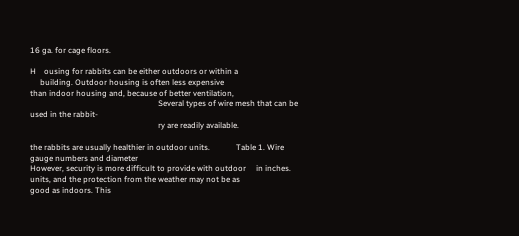16 ga. for cage floors.

H    ousing for rabbits can be either outdoors or within a
     building. Outdoor housing is often less expensive
than indoor housing and, because of better ventilation,
                                                                Several types of wire mesh that can be used in the rabbit-
                                                                ry are readily available.

the rabbits are usually healthier in outdoor units.             Table 1. Wire gauge numbers and diameter
However, security is more difficult to provide with outdoor     in inches.
units, and the protection from the weather may not be as
good as indoors. This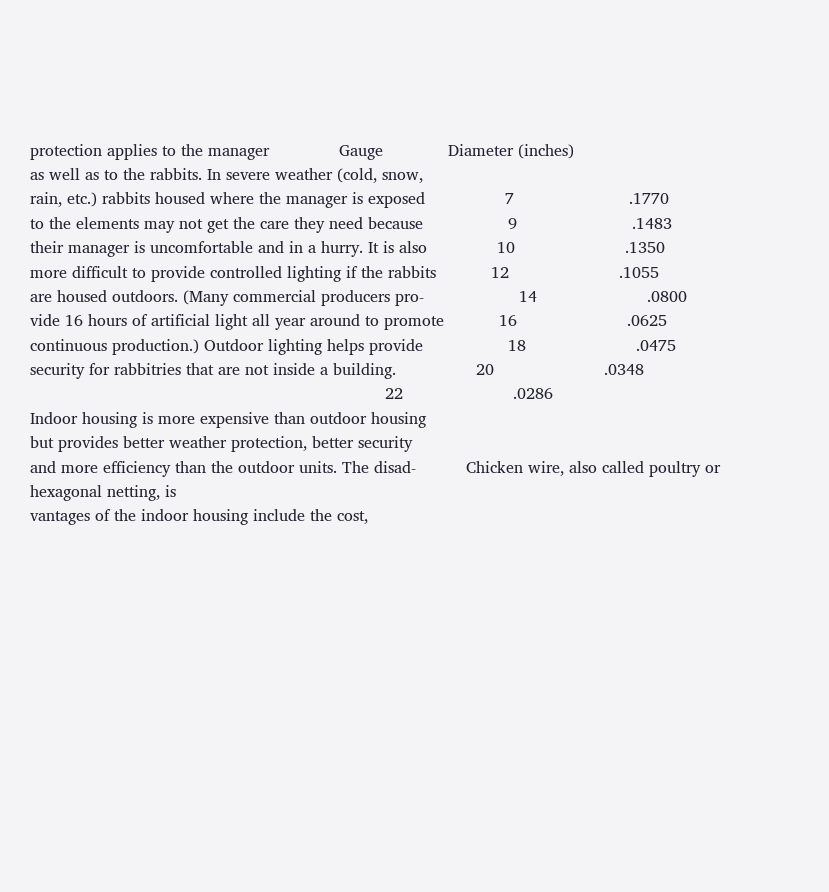protection applies to the manager              Gauge             Diameter (inches)
as well as to the rabbits. In severe weather (cold, snow,
rain, etc.) rabbits housed where the manager is exposed                7                       .1770
to the elements may not get the care they need because                 9                       .1483
their manager is uncomfortable and in a hurry. It is also              10                      .1350
more difficult to provide controlled lighting if the rabbits           12                      .1055
are housed outdoors. (Many commercial producers pro-                   14                      .0800
vide 16 hours of artificial light all year around to promote           16                      .0625
continuous production.) Outdoor lighting helps provide                 18                      .0475
security for rabbitries that are not inside a building.                20                      .0348
                                                                       22                      .0286
Indoor housing is more expensive than outdoor housing
but provides better weather protection, better security
and more efficiency than the outdoor units. The disad-          Chicken wire, also called poultry or hexagonal netting, is
vantages of the indoor housing include the cost,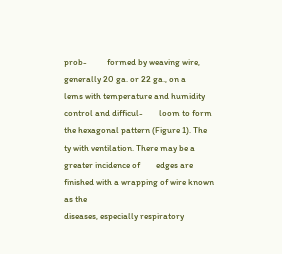prob-          formed by weaving wire, generally 20 ga. or 22 ga., on a
lems with temperature and humidity control and difficul-        loom to form the hexagonal pattern (Figure 1). The
ty with ventilation. There may be a greater incidence of        edges are finished with a wrapping of wire known as the
diseases, especially respiratory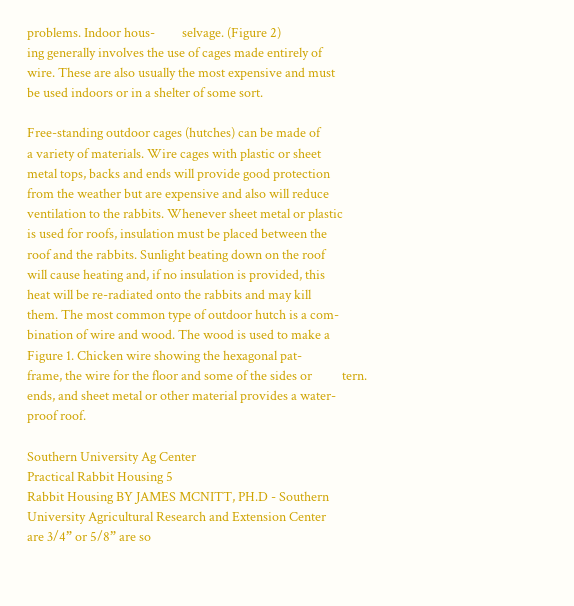problems. Indoor hous-         selvage. (Figure 2)
ing generally involves the use of cages made entirely of
wire. These are also usually the most expensive and must
be used indoors or in a shelter of some sort.

Free-standing outdoor cages (hutches) can be made of
a variety of materials. Wire cages with plastic or sheet
metal tops, backs and ends will provide good protection
from the weather but are expensive and also will reduce
ventilation to the rabbits. Whenever sheet metal or plastic
is used for roofs, insulation must be placed between the
roof and the rabbits. Sunlight beating down on the roof
will cause heating and, if no insulation is provided, this
heat will be re-radiated onto the rabbits and may kill
them. The most common type of outdoor hutch is a com-
bination of wire and wood. The wood is used to make a           Figure 1. Chicken wire showing the hexagonal pat-
frame, the wire for the floor and some of the sides or          tern.
ends, and sheet metal or other material provides a water-
proof roof.

Southern University Ag Center                                                                       Practical Rabbit Housing 5
Rabbit Housing BY JAMES MCNITT, PH.D - Southern University Agricultural Research and Extension Center
are 3/4” or 5/8” are so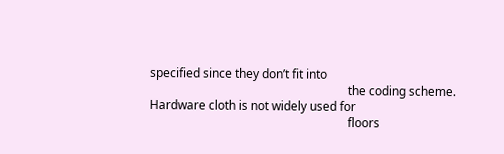specified since they don’t fit into
                                                                  the coding scheme. Hardware cloth is not widely used for
                                                                  floors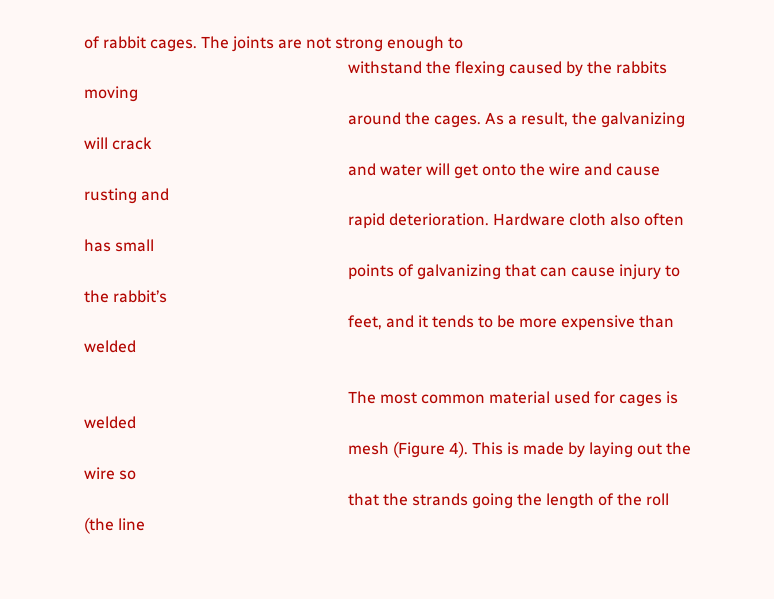of rabbit cages. The joints are not strong enough to
                                                                  withstand the flexing caused by the rabbits moving
                                                                  around the cages. As a result, the galvanizing will crack
                                                                  and water will get onto the wire and cause rusting and
                                                                  rapid deterioration. Hardware cloth also often has small
                                                                  points of galvanizing that can cause injury to the rabbit’s
                                                                  feet, and it tends to be more expensive than welded

                                                                  The most common material used for cages is welded
                                                                  mesh (Figure 4). This is made by laying out the wire so
                                                                  that the strands going the length of the roll (the line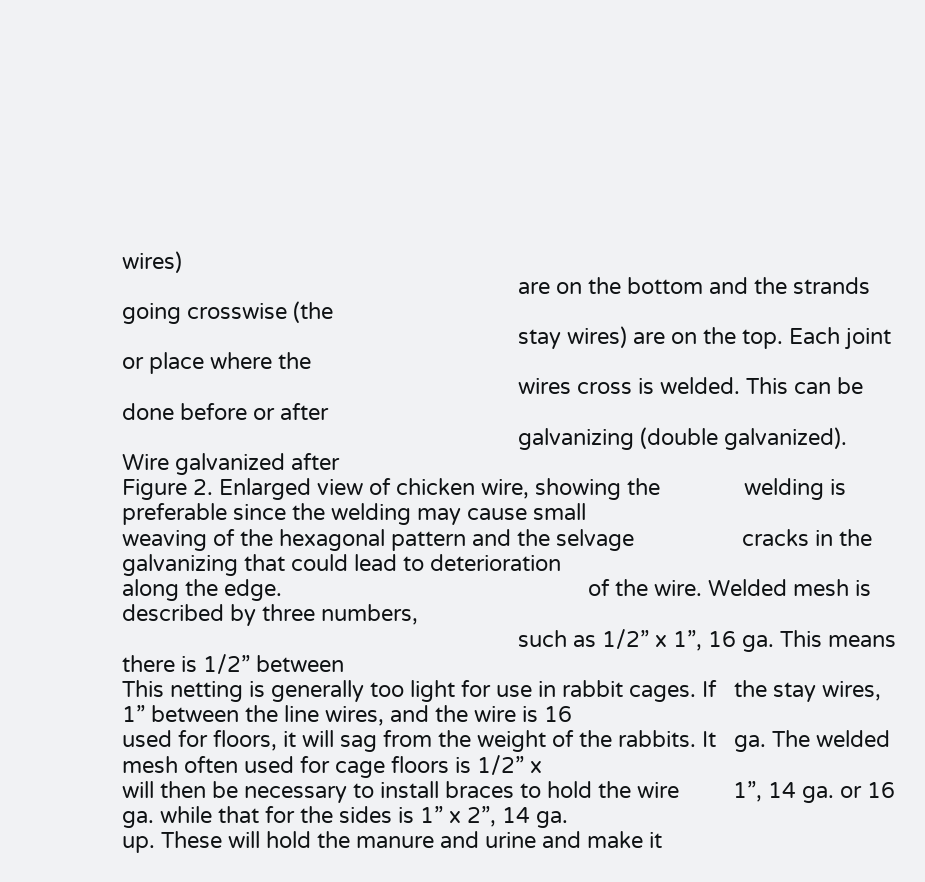wires)
                                                                  are on the bottom and the strands going crosswise (the
                                                                  stay wires) are on the top. Each joint or place where the
                                                                  wires cross is welded. This can be done before or after
                                                                  galvanizing (double galvanized). Wire galvanized after
Figure 2. Enlarged view of chicken wire, showing the              welding is preferable since the welding may cause small
weaving of the hexagonal pattern and the selvage                  cracks in the galvanizing that could lead to deterioration
along the edge.                                                   of the wire. Welded mesh is described by three numbers,
                                                                  such as 1/2” x 1”, 16 ga. This means there is 1/2” between
This netting is generally too light for use in rabbit cages. If   the stay wires, 1” between the line wires, and the wire is 16
used for floors, it will sag from the weight of the rabbits. It   ga. The welded mesh often used for cage floors is 1/2” x
will then be necessary to install braces to hold the wire         1”, 14 ga. or 16 ga. while that for the sides is 1” x 2”, 14 ga.
up. These will hold the manure and urine and make it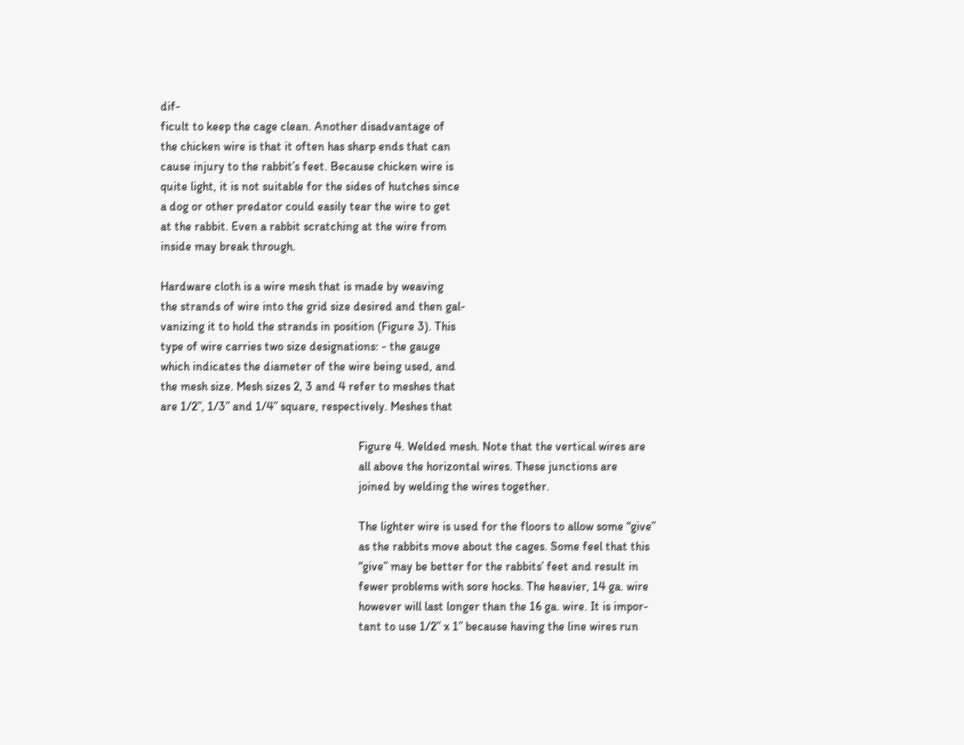dif-
ficult to keep the cage clean. Another disadvantage of
the chicken wire is that it often has sharp ends that can
cause injury to the rabbit’s feet. Because chicken wire is
quite light, it is not suitable for the sides of hutches since
a dog or other predator could easily tear the wire to get
at the rabbit. Even a rabbit scratching at the wire from
inside may break through.

Hardware cloth is a wire mesh that is made by weaving
the strands of wire into the grid size desired and then gal-
vanizing it to hold the strands in position (Figure 3). This
type of wire carries two size designations: - the gauge
which indicates the diameter of the wire being used, and
the mesh size. Mesh sizes 2, 3 and 4 refer to meshes that
are 1/2”, 1/3” and 1/4” square, respectively. Meshes that

                                                                  Figure 4. Welded mesh. Note that the vertical wires are
                                                                  all above the horizontal wires. These junctions are
                                                                  joined by welding the wires together.

                                                                  The lighter wire is used for the floors to allow some “give”
                                                                  as the rabbits move about the cages. Some feel that this
                                                                  “give” may be better for the rabbits’ feet and result in
                                                                  fewer problems with sore hocks. The heavier, 14 ga. wire
                                                                  however will last longer than the 16 ga. wire. It is impor-
                                                                  tant to use 1/2” x 1” because having the line wires run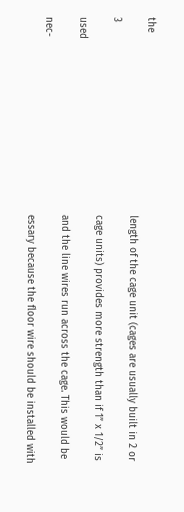the
                                                                  length of the cage unit (cages are usually built in 2 or 3
                                                                  cage units) provides more strength than if 1” x 1/2” is used
                                                                  and the line wires run across the cage. This would be nec-
                                                                  essary because the floor wire should be installed with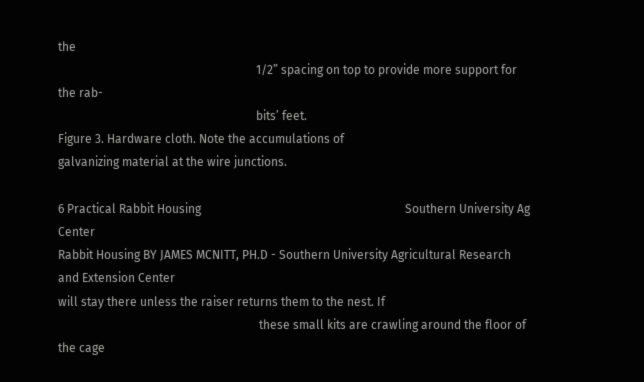the
                                                                  1/2” spacing on top to provide more support for the rab-
                                                                  bits’ feet.
Figure 3. Hardware cloth. Note the accumulations of
galvanizing material at the wire junctions.

6 Practical Rabbit Housing                                                                    Southern University Ag Center
Rabbit Housing BY JAMES MCNITT, PH.D - Southern University Agricultural Research and Extension Center
will stay there unless the raiser returns them to the nest. If
                                                                   these small kits are crawling around the floor of the cage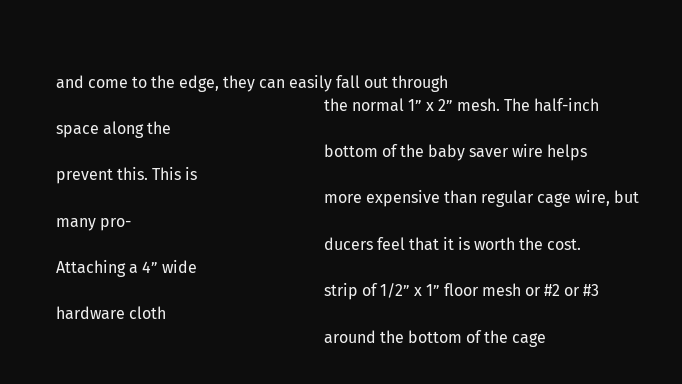and come to the edge, they can easily fall out through
                                                                   the normal 1” x 2” mesh. The half-inch space along the
                                                                   bottom of the baby saver wire helps prevent this. This is
                                                                   more expensive than regular cage wire, but many pro-
                                                                   ducers feel that it is worth the cost. Attaching a 4” wide
                                                                   strip of 1/2” x 1” floor mesh or #2 or #3 hardware cloth
                                                                   around the bottom of the cage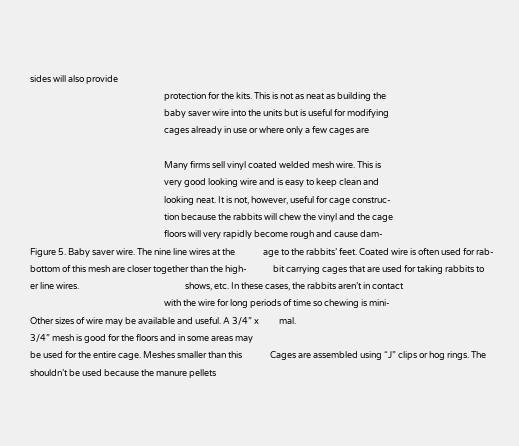sides will also provide
                                                                   protection for the kits. This is not as neat as building the
                                                                   baby saver wire into the units but is useful for modifying
                                                                   cages already in use or where only a few cages are

                                                                   Many firms sell vinyl coated welded mesh wire. This is
                                                                   very good looking wire and is easy to keep clean and
                                                                   looking neat. It is not, however, useful for cage construc-
                                                                   tion because the rabbits will chew the vinyl and the cage
                                                                   floors will very rapidly become rough and cause dam-
Figure 5. Baby saver wire. The nine line wires at the              age to the rabbits’ feet. Coated wire is often used for rab-
bottom of this mesh are closer together than the high-             bit carrying cages that are used for taking rabbits to
er line wires.                                                     shows, etc. In these cases, the rabbits aren’t in contact
                                                                   with the wire for long periods of time so chewing is mini-
Other sizes of wire may be available and useful. A 3/4” x          mal.
3/4” mesh is good for the floors and in some areas may
be used for the entire cage. Meshes smaller than this              Cages are assembled using “J” clips or hog rings. The
shouldn’t be used because the manure pellets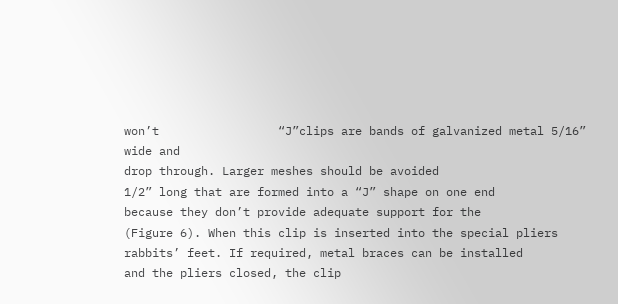won’t                 “J”clips are bands of galvanized metal 5/16” wide and
drop through. Larger meshes should be avoided                      1/2” long that are formed into a “J” shape on one end
because they don’t provide adequate support for the                (Figure 6). When this clip is inserted into the special pliers
rabbits’ feet. If required, metal braces can be installed          and the pliers closed, the clip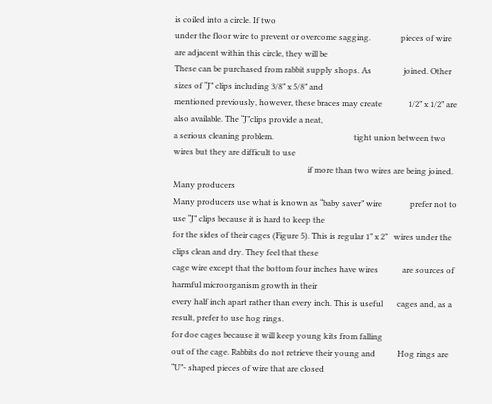is coiled into a circle. If two
under the floor wire to prevent or overcome sagging.               pieces of wire are adjacent within this circle, they will be
These can be purchased from rabbit supply shops. As                joined. Other sizes of “J” clips including 3/8” x 5/8” and
mentioned previously, however, these braces may create             1/2” x 1/2” are also available. The “J”clips provide a neat,
a serious cleaning problem.                                        tight union between two wires but they are difficult to use
                                                                   if more than two wires are being joined. Many producers
Many producers use what is known as “baby saver” wire              prefer not to use “J” clips because it is hard to keep the
for the sides of their cages (Figure 5). This is regular 1” x 2”   wires under the clips clean and dry. They feel that these
cage wire except that the bottom four inches have wires            are sources of harmful microorganism growth in their
every half inch apart rather than every inch. This is useful       cages and, as a result, prefer to use hog rings.
for doe cages because it will keep young kits from falling
out of the cage. Rabbits do not retrieve their young and           Hog rings are “U”- shaped pieces of wire that are closed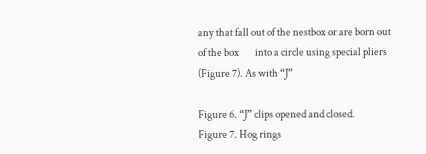any that fall out of the nestbox or are born out of the box        into a circle using special pliers (Figure 7). As with “J”

Figure 6. “J” clips opened and closed.                             Figure 7. Hog rings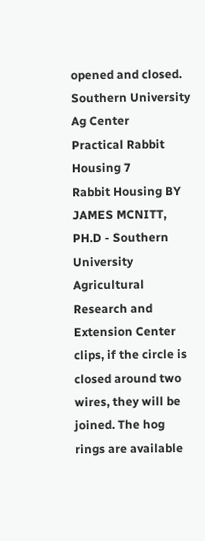opened and closed.
Southern University Ag Center                                                                           Practical Rabbit Housing 7
Rabbit Housing BY JAMES MCNITT, PH.D - Southern University Agricultural Research and Extension Center
clips, if the circle is closed around two wires, they will be
joined. The hog rings are available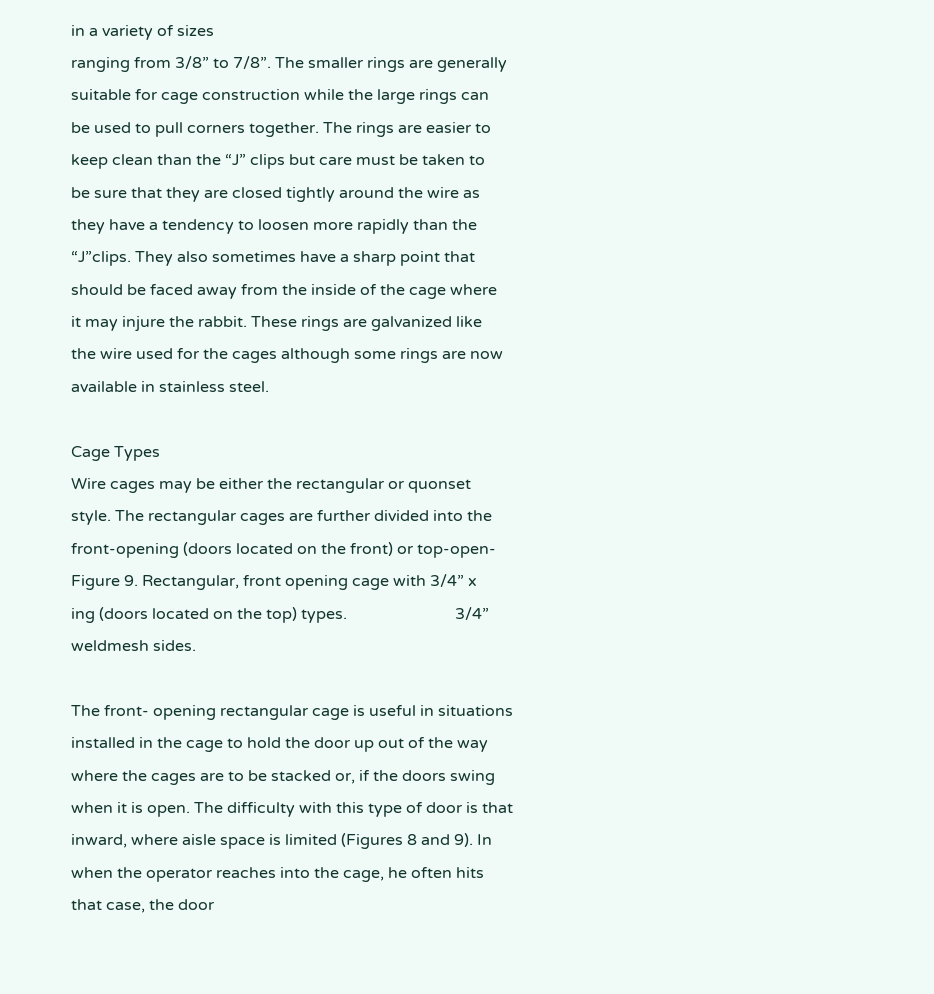in a variety of sizes
ranging from 3/8” to 7/8”. The smaller rings are generally
suitable for cage construction while the large rings can
be used to pull corners together. The rings are easier to
keep clean than the “J” clips but care must be taken to
be sure that they are closed tightly around the wire as
they have a tendency to loosen more rapidly than the
“J”clips. They also sometimes have a sharp point that
should be faced away from the inside of the cage where
it may injure the rabbit. These rings are galvanized like
the wire used for the cages although some rings are now
available in stainless steel.

Cage Types
Wire cages may be either the rectangular or quonset
style. The rectangular cages are further divided into the
front-opening (doors located on the front) or top-open-         Figure 9. Rectangular, front opening cage with 3/4” x
ing (doors located on the top) types.                           3/4” weldmesh sides.

The front- opening rectangular cage is useful in situations     installed in the cage to hold the door up out of the way
where the cages are to be stacked or, if the doors swing        when it is open. The difficulty with this type of door is that
inward, where aisle space is limited (Figures 8 and 9). In      when the operator reaches into the cage, he often hits
that case, the door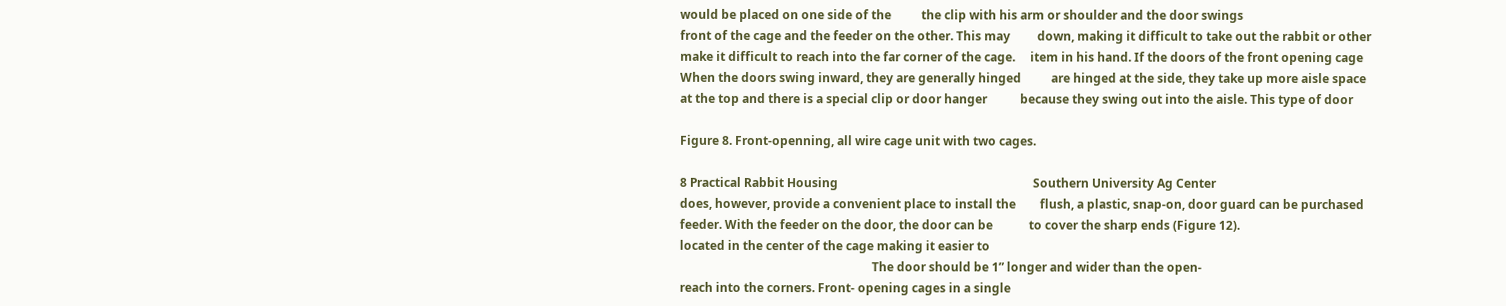would be placed on one side of the          the clip with his arm or shoulder and the door swings
front of the cage and the feeder on the other. This may         down, making it difficult to take out the rabbit or other
make it difficult to reach into the far corner of the cage.     item in his hand. If the doors of the front opening cage
When the doors swing inward, they are generally hinged          are hinged at the side, they take up more aisle space
at the top and there is a special clip or door hanger           because they swing out into the aisle. This type of door

Figure 8. Front-openning, all wire cage unit with two cages.

8 Practical Rabbit Housing                                                                 Southern University Ag Center
does, however, provide a convenient place to install the        flush, a plastic, snap-on, door guard can be purchased
feeder. With the feeder on the door, the door can be            to cover the sharp ends (Figure 12).
located in the center of the cage making it easier to
                                                                The door should be 1” longer and wider than the open-
reach into the corners. Front- opening cages in a single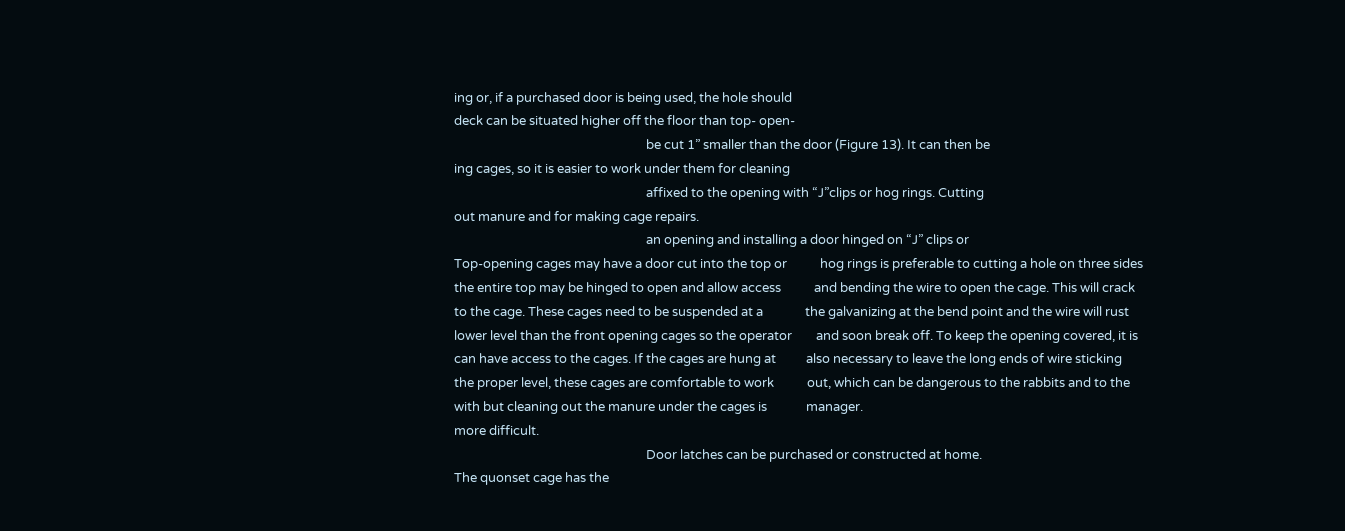ing or, if a purchased door is being used, the hole should
deck can be situated higher off the floor than top- open-
                                                                be cut 1” smaller than the door (Figure 13). It can then be
ing cages, so it is easier to work under them for cleaning
                                                                affixed to the opening with “J”clips or hog rings. Cutting
out manure and for making cage repairs.
                                                                an opening and installing a door hinged on “J” clips or
Top-opening cages may have a door cut into the top or           hog rings is preferable to cutting a hole on three sides
the entire top may be hinged to open and allow access           and bending the wire to open the cage. This will crack
to the cage. These cages need to be suspended at a              the galvanizing at the bend point and the wire will rust
lower level than the front opening cages so the operator        and soon break off. To keep the opening covered, it is
can have access to the cages. If the cages are hung at          also necessary to leave the long ends of wire sticking
the proper level, these cages are comfortable to work           out, which can be dangerous to the rabbits and to the
with but cleaning out the manure under the cages is             manager.
more difficult.
                                                                Door latches can be purchased or constructed at home.
The quonset cage has the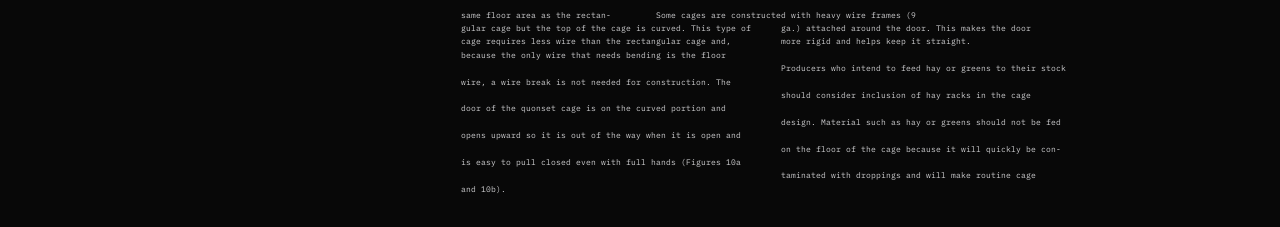same floor area as the rectan-         Some cages are constructed with heavy wire frames (9
gular cage but the top of the cage is curved. This type of      ga.) attached around the door. This makes the door
cage requires less wire than the rectangular cage and,          more rigid and helps keep it straight.
because the only wire that needs bending is the floor
                                                                Producers who intend to feed hay or greens to their stock
wire, a wire break is not needed for construction. The
                                                                should consider inclusion of hay racks in the cage
door of the quonset cage is on the curved portion and
                                                                design. Material such as hay or greens should not be fed
opens upward so it is out of the way when it is open and
                                                                on the floor of the cage because it will quickly be con-
is easy to pull closed even with full hands (Figures 10a
                                                                taminated with droppings and will make routine cage
and 10b).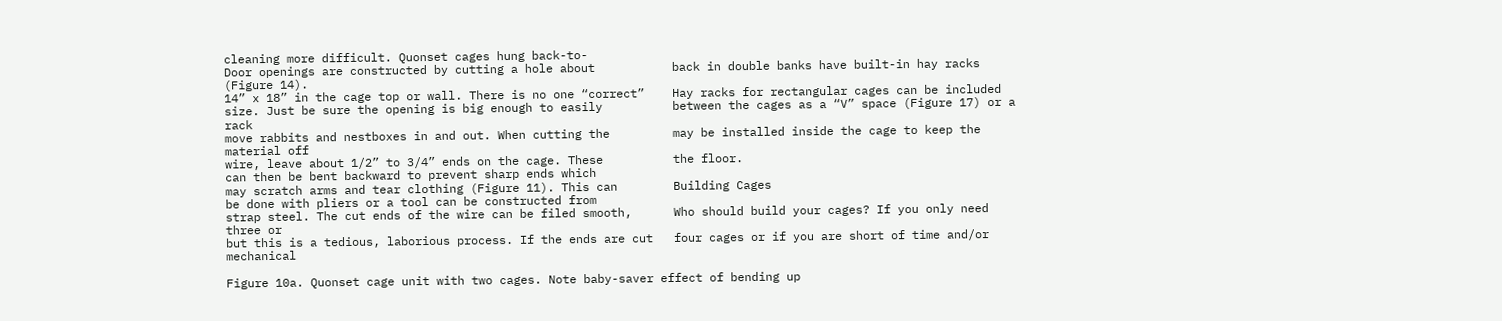cleaning more difficult. Quonset cages hung back-to-
Door openings are constructed by cutting a hole about           back in double banks have built-in hay racks (Figure 14).
14” x 18” in the cage top or wall. There is no one “correct”    Hay racks for rectangular cages can be included
size. Just be sure the opening is big enough to easily          between the cages as a “V” space (Figure 17) or a rack
move rabbits and nestboxes in and out. When cutting the         may be installed inside the cage to keep the material off
wire, leave about 1/2” to 3/4” ends on the cage. These          the floor.
can then be bent backward to prevent sharp ends which
may scratch arms and tear clothing (Figure 11). This can        Building Cages
be done with pliers or a tool can be constructed from
strap steel. The cut ends of the wire can be filed smooth,      Who should build your cages? If you only need three or
but this is a tedious, laborious process. If the ends are cut   four cages or if you are short of time and/or mechanical

Figure 10a. Quonset cage unit with two cages. Note baby-saver effect of bending up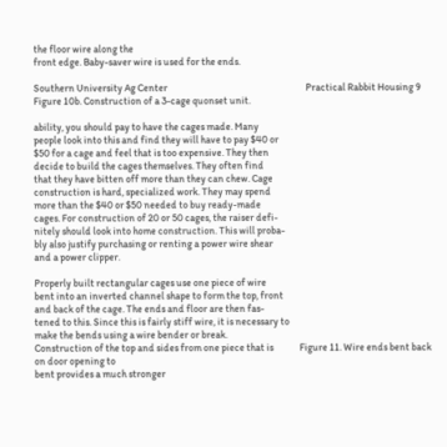the floor wire along the
front edge. Baby-saver wire is used for the ends.

Southern University Ag Center                                                                     Practical Rabbit Housing 9
Figure 10b. Construction of a 3-cage quonset unit.

ability, you should pay to have the cages made. Many
people look into this and find they will have to pay $40 or
$50 for a cage and feel that is too expensive. They then
decide to build the cages themselves. They often find
that they have bitten off more than they can chew. Cage
construction is hard, specialized work. They may spend
more than the $40 or $50 needed to buy ready-made
cages. For construction of 20 or 50 cages, the raiser defi-
nitely should look into home construction. This will proba-
bly also justify purchasing or renting a power wire shear
and a power clipper.

Properly built rectangular cages use one piece of wire
bent into an inverted channel shape to form the top, front
and back of the cage. The ends and floor are then fas-
tened to this. Since this is fairly stiff wire, it is necessary to
make the bends using a wire bender or break.
Construction of the top and sides from one piece that is             Figure 11. Wire ends bent back on door opening to
bent provides a much stronger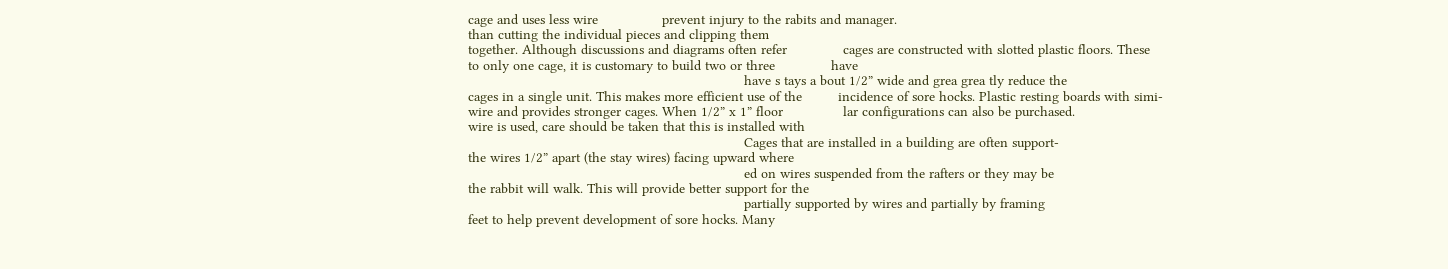cage and uses less wire                prevent injury to the rabits and manager.
than cutting the individual pieces and clipping them
together. Although discussions and diagrams often refer              cages are constructed with slotted plastic floors. These
to only one cage, it is customary to build two or three              have
                                                                     have s tays a bout 1/2” wide and grea grea tly reduce the
cages in a single unit. This makes more efficient use of the         incidence of sore hocks. Plastic resting boards with simi-
wire and provides stronger cages. When 1/2” x 1” floor               lar configurations can also be purchased.
wire is used, care should be taken that this is installed with
                                                                     Cages that are installed in a building are often support-
the wires 1/2” apart (the stay wires) facing upward where
                                                                     ed on wires suspended from the rafters or they may be
the rabbit will walk. This will provide better support for the
                                                                     partially supported by wires and partially by framing
feet to help prevent development of sore hocks. Many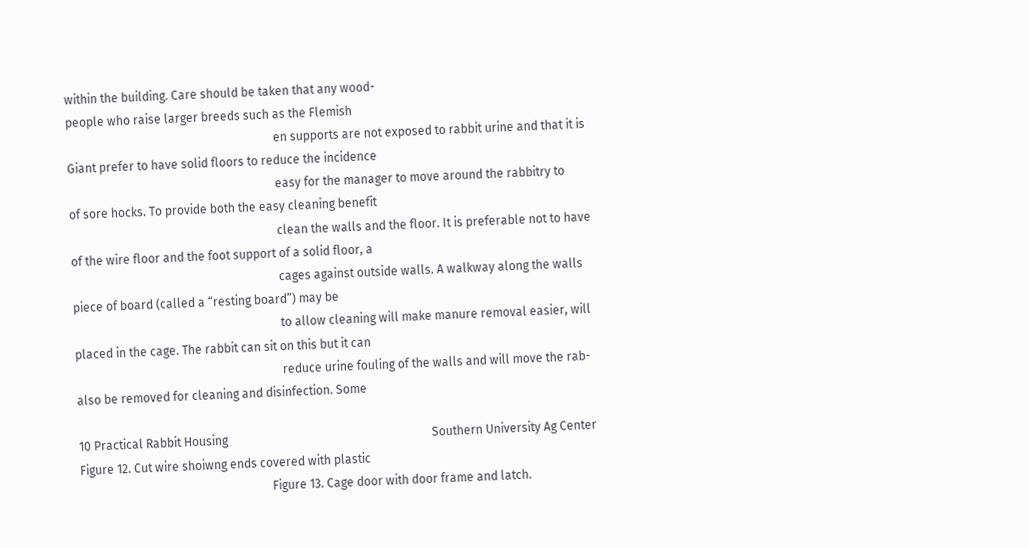within the building. Care should be taken that any wood-
people who raise larger breeds such as the Flemish
                                                                     en supports are not exposed to rabbit urine and that it is
Giant prefer to have solid floors to reduce the incidence
                                                                     easy for the manager to move around the rabbitry to
of sore hocks. To provide both the easy cleaning benefit
                                                                     clean the walls and the floor. It is preferable not to have
of the wire floor and the foot support of a solid floor, a
                                                                     cages against outside walls. A walkway along the walls
piece of board (called a “resting board”) may be
                                                                     to allow cleaning will make manure removal easier, will
placed in the cage. The rabbit can sit on this but it can
                                                                     reduce urine fouling of the walls and will move the rab-
also be removed for cleaning and disinfection. Some

10 Practical Rabbit Housing                                                                    Southern University Ag Center
Figure 12. Cut wire shoiwng ends covered with plastic
                                                                Figure 13. Cage door with door frame and latch.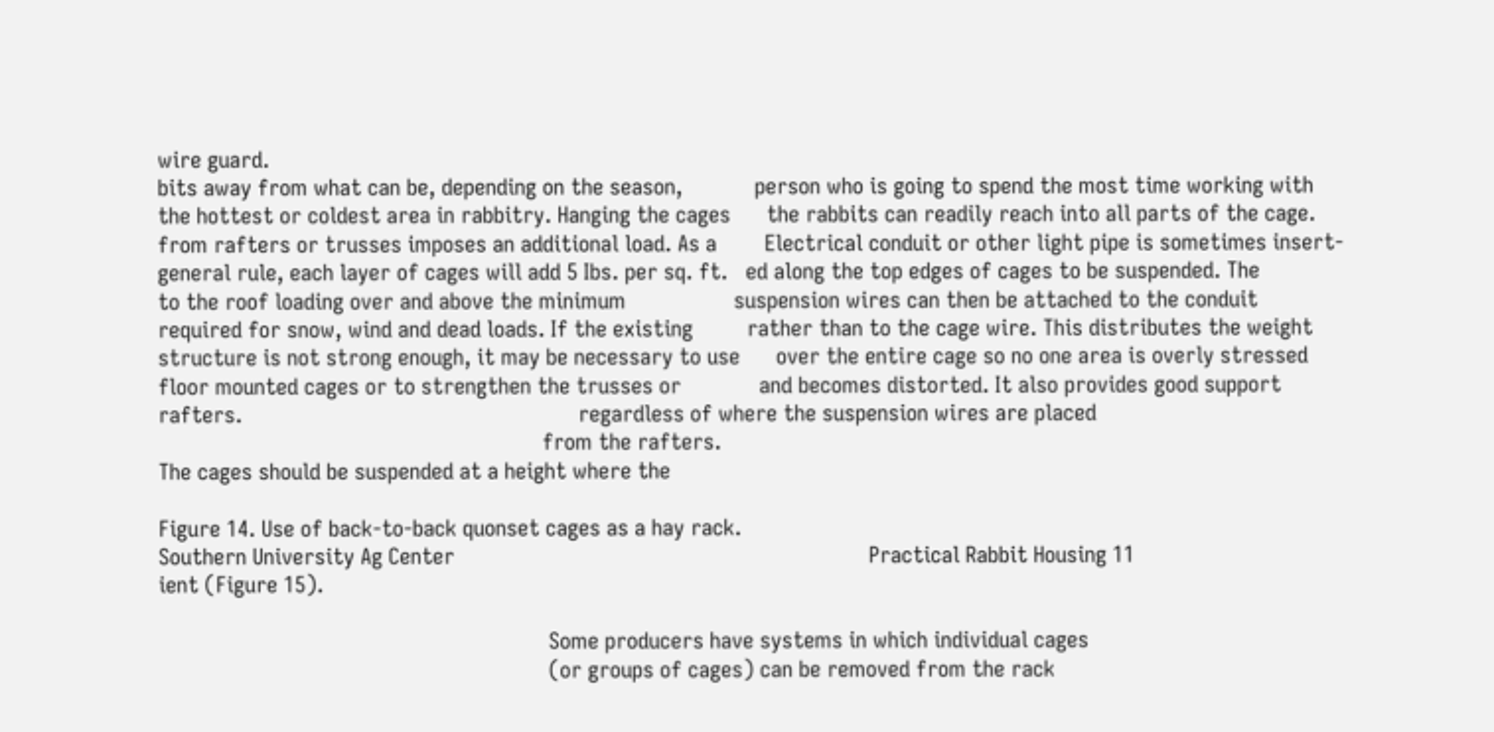wire guard.
bits away from what can be, depending on the season,            person who is going to spend the most time working with
the hottest or coldest area in rabbitry. Hanging the cages      the rabbits can readily reach into all parts of the cage.
from rafters or trusses imposes an additional load. As a        Electrical conduit or other light pipe is sometimes insert-
general rule, each layer of cages will add 5 Ibs. per sq. ft.   ed along the top edges of cages to be suspended. The
to the roof loading over and above the minimum                  suspension wires can then be attached to the conduit
required for snow, wind and dead loads. If the existing         rather than to the cage wire. This distributes the weight
structure is not strong enough, it may be necessary to use      over the entire cage so no one area is overly stressed
floor mounted cages or to strengthen the trusses or             and becomes distorted. It also provides good support
rafters.                                                        regardless of where the suspension wires are placed
                                                                from the rafters.
The cages should be suspended at a height where the

Figure 14. Use of back-to-back quonset cages as a hay rack.
Southern University Ag Center                                                                     Practical Rabbit Housing 11
ient (Figure 15).

                                                                 Some producers have systems in which individual cages
                                                                 (or groups of cages) can be removed from the rack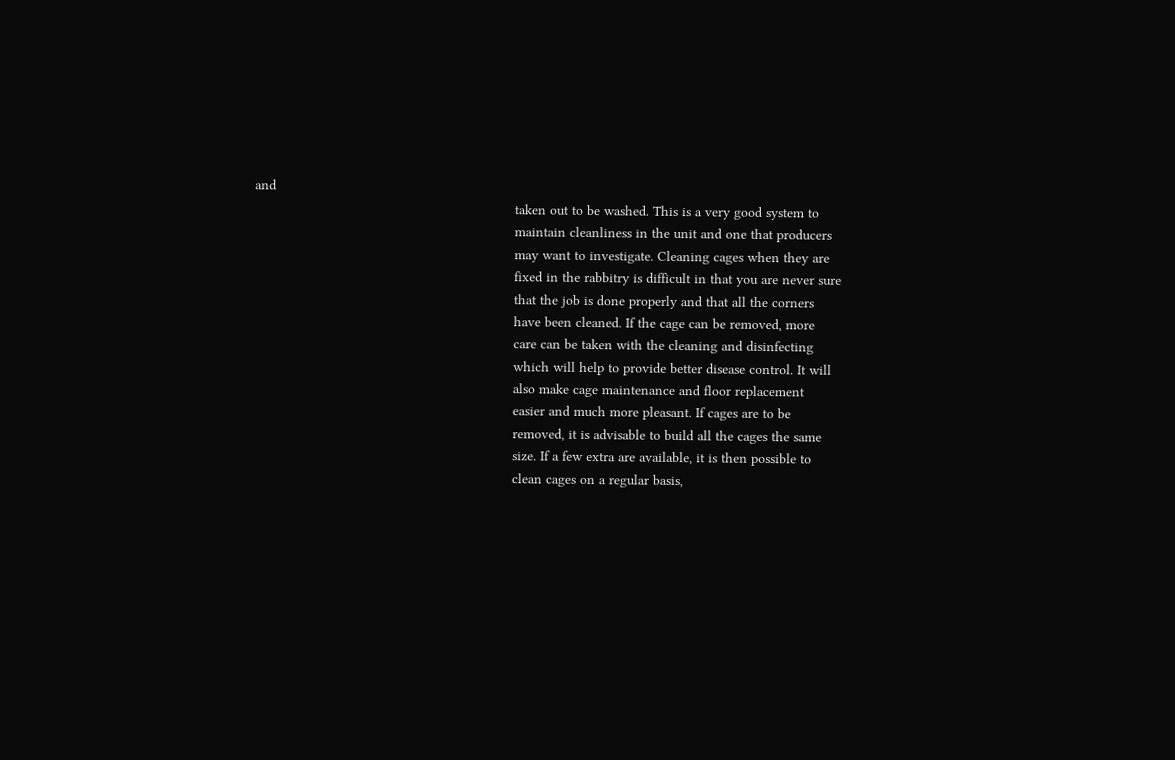and
                                                                 taken out to be washed. This is a very good system to
                                                                 maintain cleanliness in the unit and one that producers
                                                                 may want to investigate. Cleaning cages when they are
                                                                 fixed in the rabbitry is difficult in that you are never sure
                                                                 that the job is done properly and that all the corners
                                                                 have been cleaned. If the cage can be removed, more
                                                                 care can be taken with the cleaning and disinfecting
                                                                 which will help to provide better disease control. It will
                                                                 also make cage maintenance and floor replacement
                                                                 easier and much more pleasant. If cages are to be
                                                                 removed, it is advisable to build all the cages the same
                                                                 size. If a few extra are available, it is then possible to
                                                                 clean cages on a regular basis,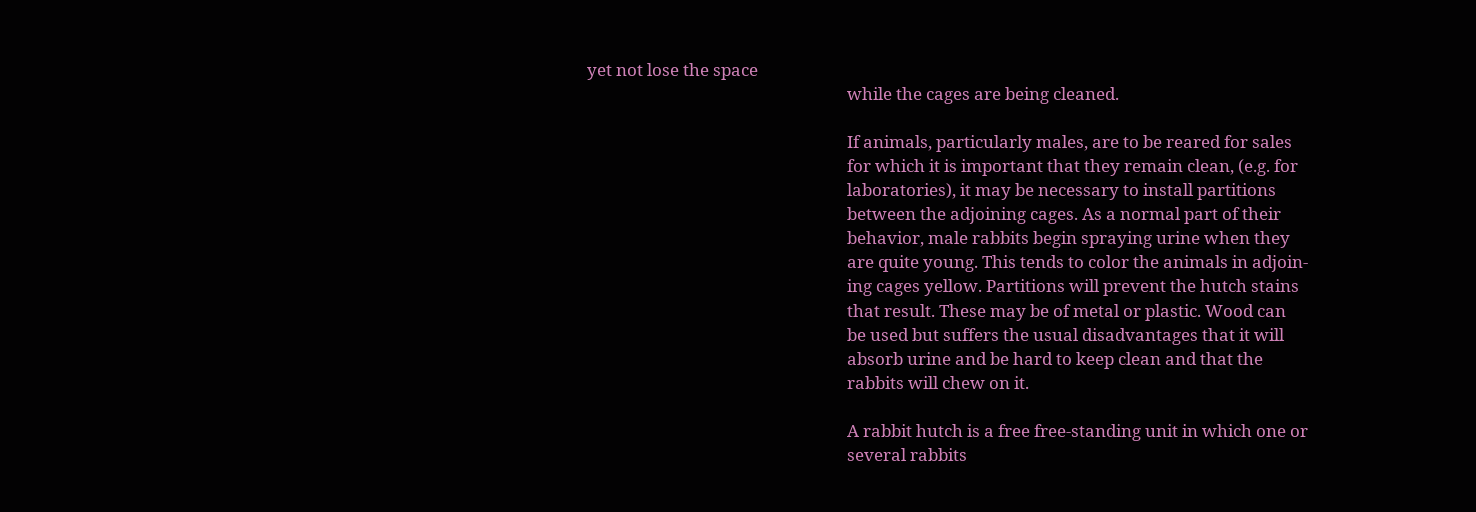yet not lose the space
                                                                 while the cages are being cleaned.

                                                                 If animals, particularly males, are to be reared for sales
                                                                 for which it is important that they remain clean, (e.g. for
                                                                 laboratories), it may be necessary to install partitions
                                                                 between the adjoining cages. As a normal part of their
                                                                 behavior, male rabbits begin spraying urine when they
                                                                 are quite young. This tends to color the animals in adjoin-
                                                                 ing cages yellow. Partitions will prevent the hutch stains
                                                                 that result. These may be of metal or plastic. Wood can
                                                                 be used but suffers the usual disadvantages that it will
                                                                 absorb urine and be hard to keep clean and that the
                                                                 rabbits will chew on it.

                                                                 A rabbit hutch is a free free-standing unit in which one or
                                                                 several rabbits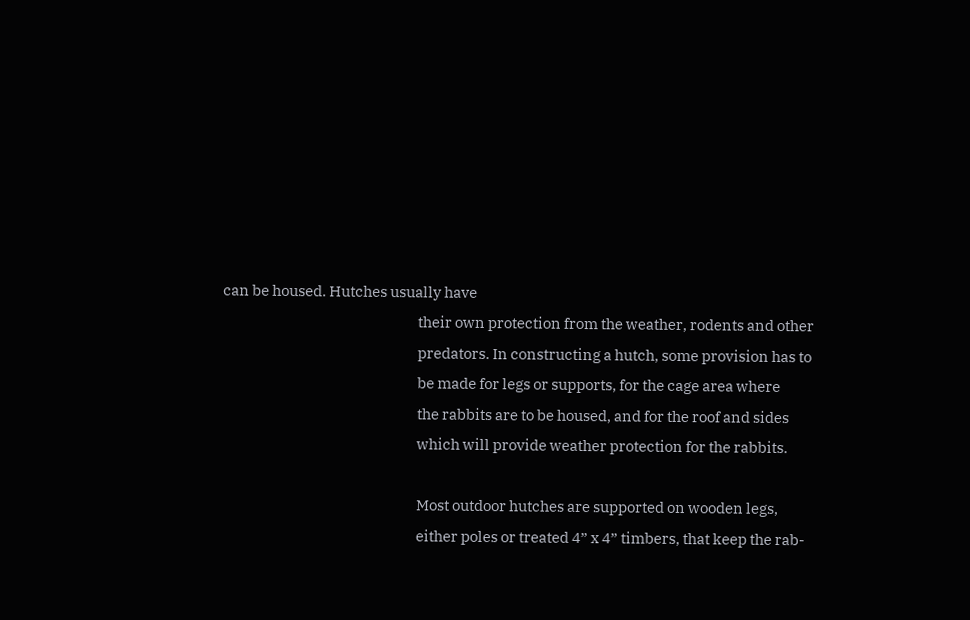can be housed. Hutches usually have
                                                                 their own protection from the weather, rodents and other
                                                                 predators. In constructing a hutch, some provision has to
                                                                 be made for legs or supports, for the cage area where
                                                                 the rabbits are to be housed, and for the roof and sides
                                                                 which will provide weather protection for the rabbits.

                                                                 Most outdoor hutches are supported on wooden legs,
                                                                 either poles or treated 4” x 4” timbers, that keep the rab-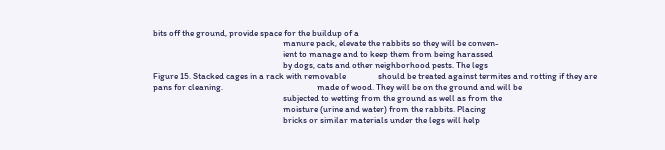bits off the ground, provide space for the buildup of a
                                                                 manure pack, elevate the rabbits so they will be conven-
                                                                 ient to manage and to keep them from being harassed
                                                                 by dogs, cats and other neighborhood pests. The legs
Figure 15. Stacked cages in a rack with removable                should be treated against termites and rotting if they are
pans for cleaning.                                               made of wood. They will be on the ground and will be
                                                                 subjected to wetting from the ground as well as from the
                                                                 moisture (urine and water) from the rabbits. Placing
                                                                 bricks or similar materials under the legs will help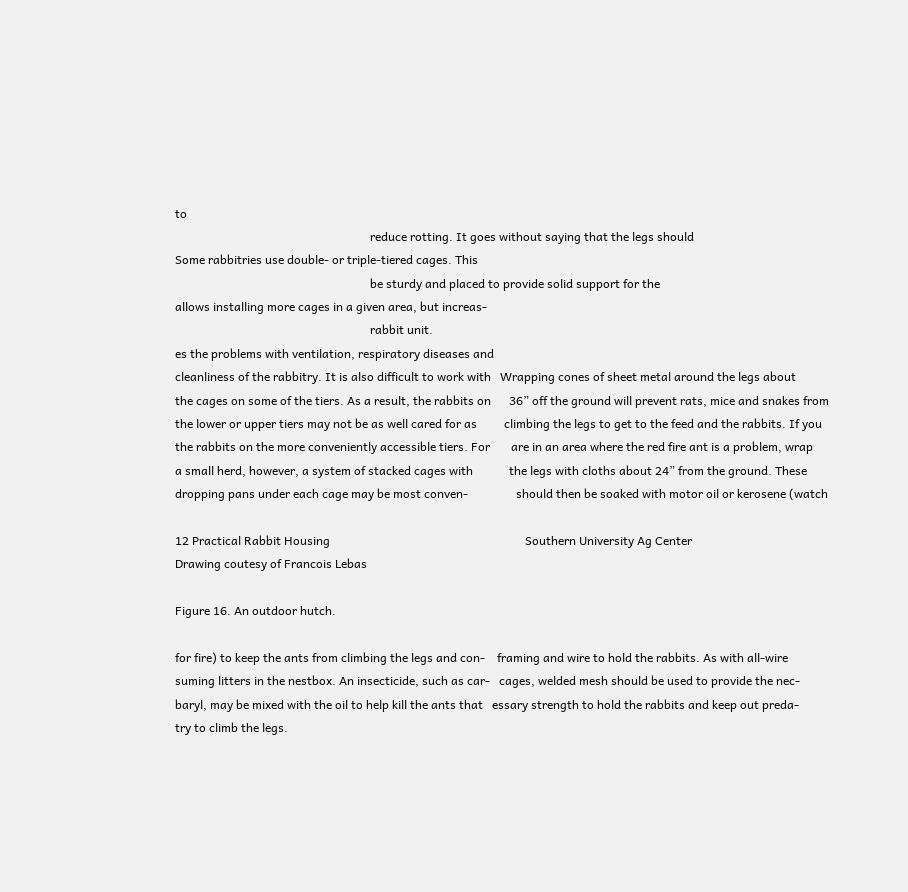to
                                                                 reduce rotting. It goes without saying that the legs should
Some rabbitries use double- or triple-tiered cages. This
                                                                 be sturdy and placed to provide solid support for the
allows installing more cages in a given area, but increas-
                                                                 rabbit unit.
es the problems with ventilation, respiratory diseases and
cleanliness of the rabbitry. It is also difficult to work with   Wrapping cones of sheet metal around the legs about
the cages on some of the tiers. As a result, the rabbits on      36” off the ground will prevent rats, mice and snakes from
the lower or upper tiers may not be as well cared for as         climbing the legs to get to the feed and the rabbits. If you
the rabbits on the more conveniently accessible tiers. For       are in an area where the red fire ant is a problem, wrap
a small herd, however, a system of stacked cages with            the legs with cloths about 24” from the ground. These
dropping pans under each cage may be most conven-                should then be soaked with motor oil or kerosene (watch

12 Practical Rabbit Housing                                                                 Southern University Ag Center
Drawing coutesy of Francois Lebas

Figure 16. An outdoor hutch.

for fire) to keep the ants from climbing the legs and con-    framing and wire to hold the rabbits. As with all-wire
suming litters in the nestbox. An insecticide, such as car-   cages, welded mesh should be used to provide the nec-
baryl, may be mixed with the oil to help kill the ants that   essary strength to hold the rabbits and keep out preda-
try to climb the legs.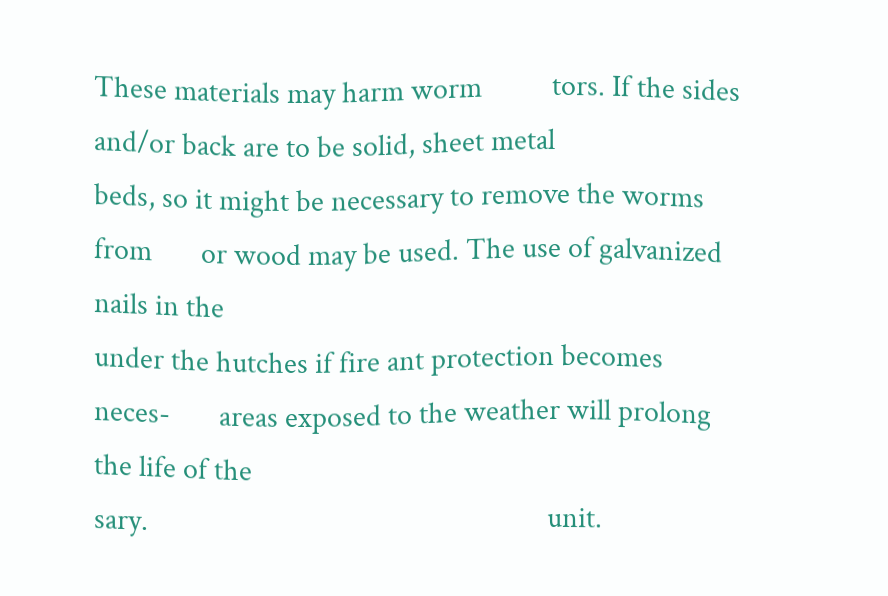These materials may harm worm          tors. If the sides and/or back are to be solid, sheet metal
beds, so it might be necessary to remove the worms from       or wood may be used. The use of galvanized nails in the
under the hutches if fire ant protection becomes neces-       areas exposed to the weather will prolong the life of the
sary.                                                         unit.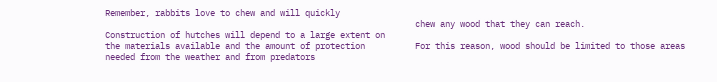Remember, rabbits love to chew and will quickly
                                                              chew any wood that they can reach.
Construction of hutches will depend to a large extent on
the materials available and the amount of protection          For this reason, wood should be limited to those areas
needed from the weather and from predators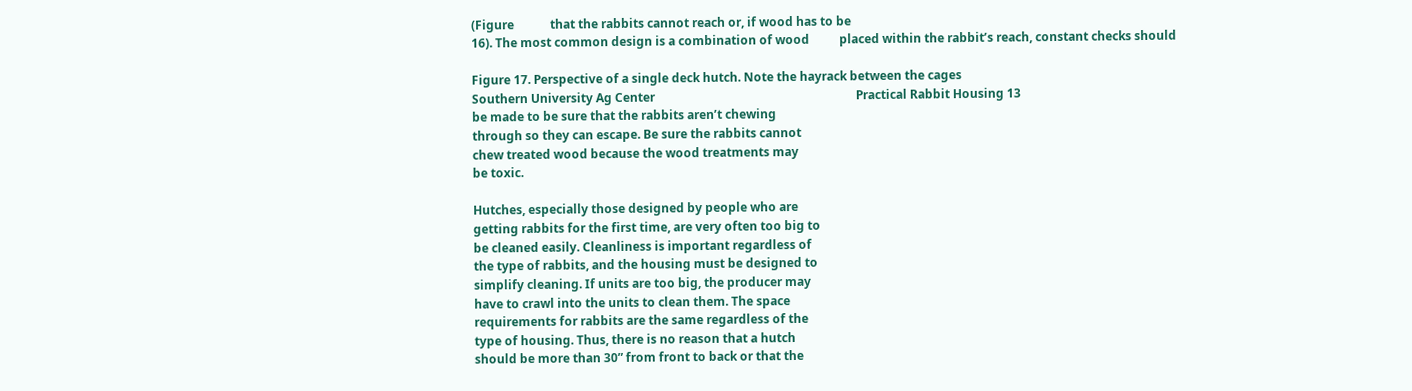(Figure            that the rabbits cannot reach or, if wood has to be
16). The most common design is a combination of wood          placed within the rabbit’s reach, constant checks should

Figure 17. Perspective of a single deck hutch. Note the hayrack between the cages
Southern University Ag Center                                                                   Practical Rabbit Housing 13
be made to be sure that the rabbits aren’t chewing
through so they can escape. Be sure the rabbits cannot
chew treated wood because the wood treatments may
be toxic.

Hutches, especially those designed by people who are
getting rabbits for the first time, are very often too big to
be cleaned easily. Cleanliness is important regardless of
the type of rabbits, and the housing must be designed to
simplify cleaning. If units are too big, the producer may
have to crawl into the units to clean them. The space
requirements for rabbits are the same regardless of the
type of housing. Thus, there is no reason that a hutch
should be more than 30” from front to back or that the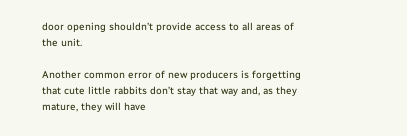door opening shouldn’t provide access to all areas of
the unit.

Another common error of new producers is forgetting
that cute little rabbits don’t stay that way and, as they
mature, they will have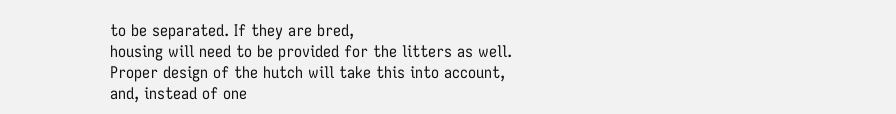to be separated. If they are bred,
housing will need to be provided for the litters as well.
Proper design of the hutch will take this into account,
and, instead of one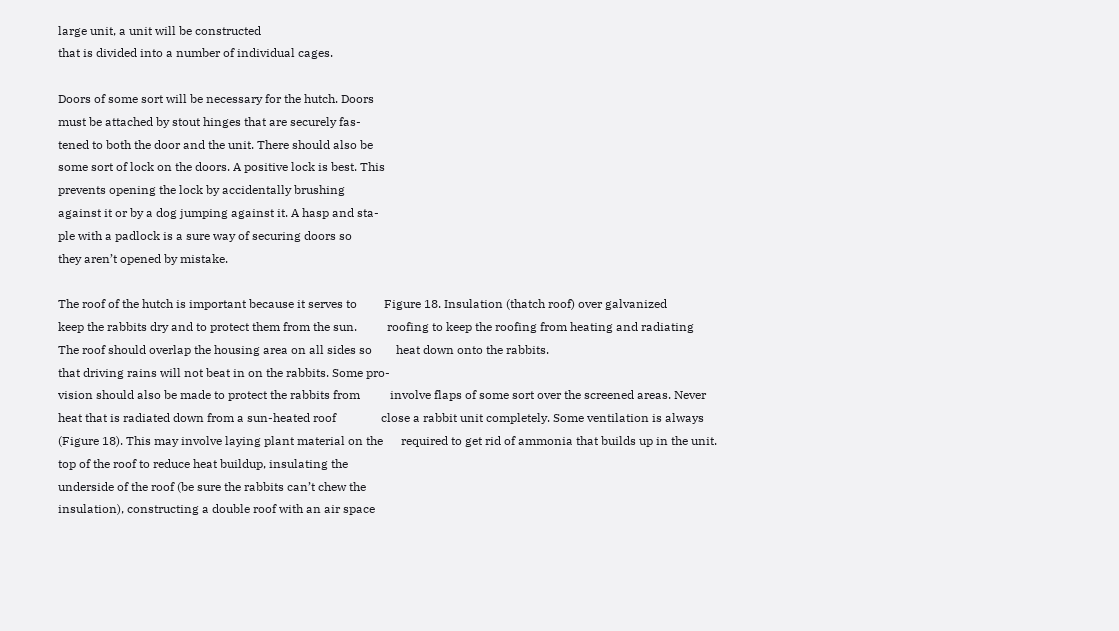large unit, a unit will be constructed
that is divided into a number of individual cages.

Doors of some sort will be necessary for the hutch. Doors
must be attached by stout hinges that are securely fas-
tened to both the door and the unit. There should also be
some sort of lock on the doors. A positive lock is best. This
prevents opening the lock by accidentally brushing
against it or by a dog jumping against it. A hasp and sta-
ple with a padlock is a sure way of securing doors so
they aren’t opened by mistake.

The roof of the hutch is important because it serves to         Figure 18. Insulation (thatch roof) over galvanized
keep the rabbits dry and to protect them from the sun.          roofing to keep the roofing from heating and radiating
The roof should overlap the housing area on all sides so        heat down onto the rabbits.
that driving rains will not beat in on the rabbits. Some pro-
vision should also be made to protect the rabbits from          involve flaps of some sort over the screened areas. Never
heat that is radiated down from a sun-heated roof               close a rabbit unit completely. Some ventilation is always
(Figure 18). This may involve laying plant material on the      required to get rid of ammonia that builds up in the unit.
top of the roof to reduce heat buildup, insulating the
underside of the roof (be sure the rabbits can’t chew the
insulation), constructing a double roof with an air space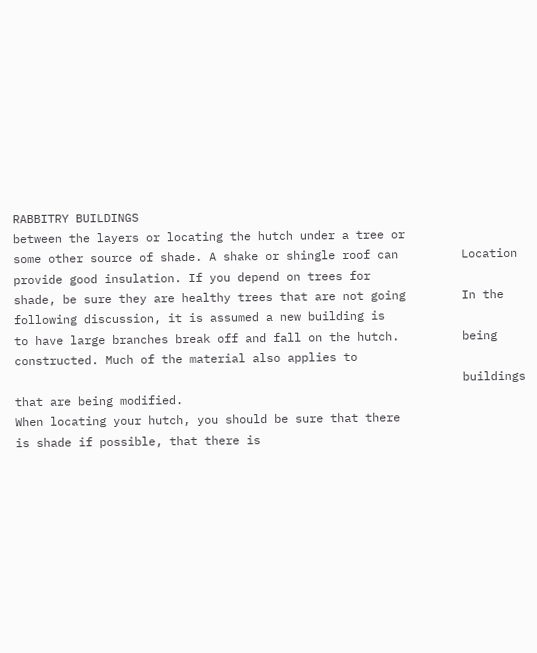RABBITRY BUILDINGS
between the layers or locating the hutch under a tree or
some other source of shade. A shake or shingle roof can         Location
provide good insulation. If you depend on trees for
shade, be sure they are healthy trees that are not going        In the following discussion, it is assumed a new building is
to have large branches break off and fall on the hutch.         being constructed. Much of the material also applies to
                                                                buildings that are being modified.
When locating your hutch, you should be sure that there
is shade if possible, that there is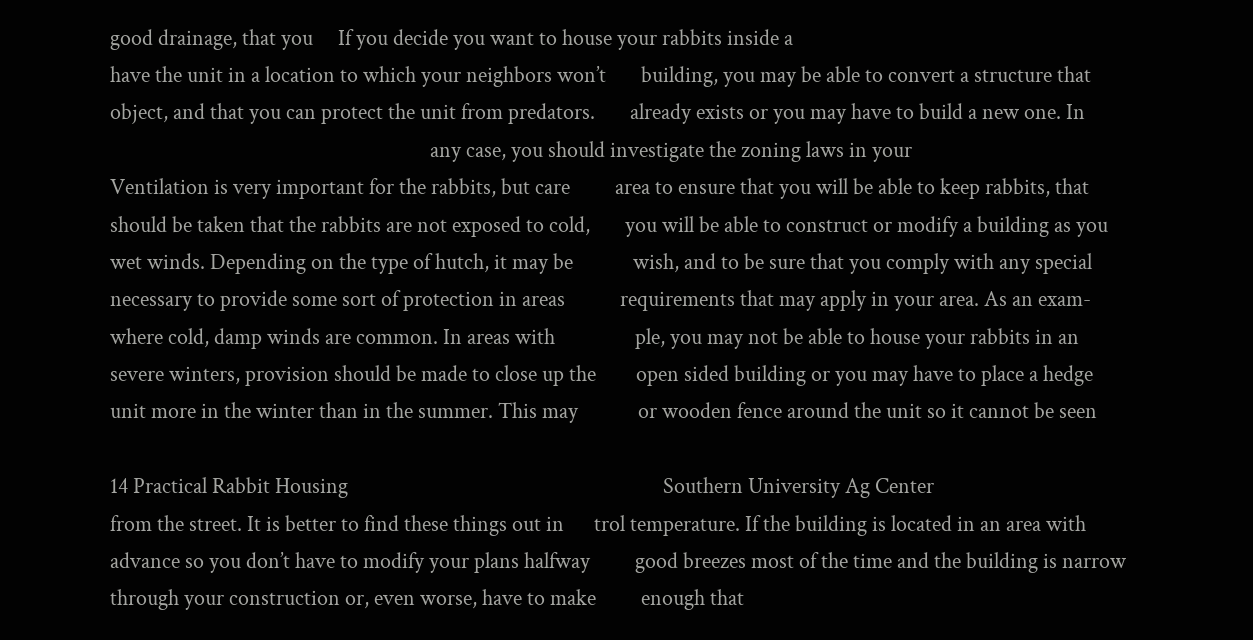good drainage, that you     If you decide you want to house your rabbits inside a
have the unit in a location to which your neighbors won’t       building, you may be able to convert a structure that
object, and that you can protect the unit from predators.       already exists or you may have to build a new one. In
                                                                any case, you should investigate the zoning laws in your
Ventilation is very important for the rabbits, but care         area to ensure that you will be able to keep rabbits, that
should be taken that the rabbits are not exposed to cold,       you will be able to construct or modify a building as you
wet winds. Depending on the type of hutch, it may be            wish, and to be sure that you comply with any special
necessary to provide some sort of protection in areas           requirements that may apply in your area. As an exam-
where cold, damp winds are common. In areas with                ple, you may not be able to house your rabbits in an
severe winters, provision should be made to close up the        open sided building or you may have to place a hedge
unit more in the winter than in the summer. This may            or wooden fence around the unit so it cannot be seen

14 Practical Rabbit Housing                                                               Southern University Ag Center
from the street. It is better to find these things out in      trol temperature. If the building is located in an area with
advance so you don’t have to modify your plans halfway         good breezes most of the time and the building is narrow
through your construction or, even worse, have to make         enough that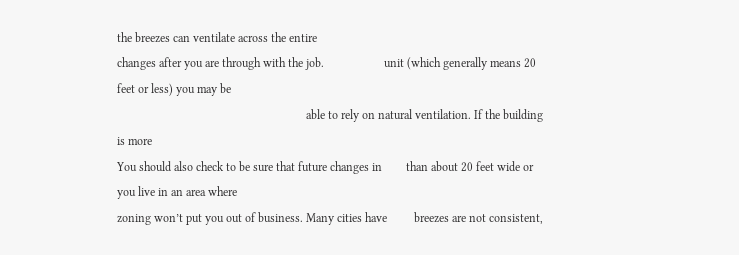the breezes can ventilate across the entire
changes after you are through with the job.                    unit (which generally means 20 feet or less) you may be
                                                               able to rely on natural ventilation. If the building is more
You should also check to be sure that future changes in        than about 20 feet wide or you live in an area where
zoning won’t put you out of business. Many cities have         breezes are not consistent,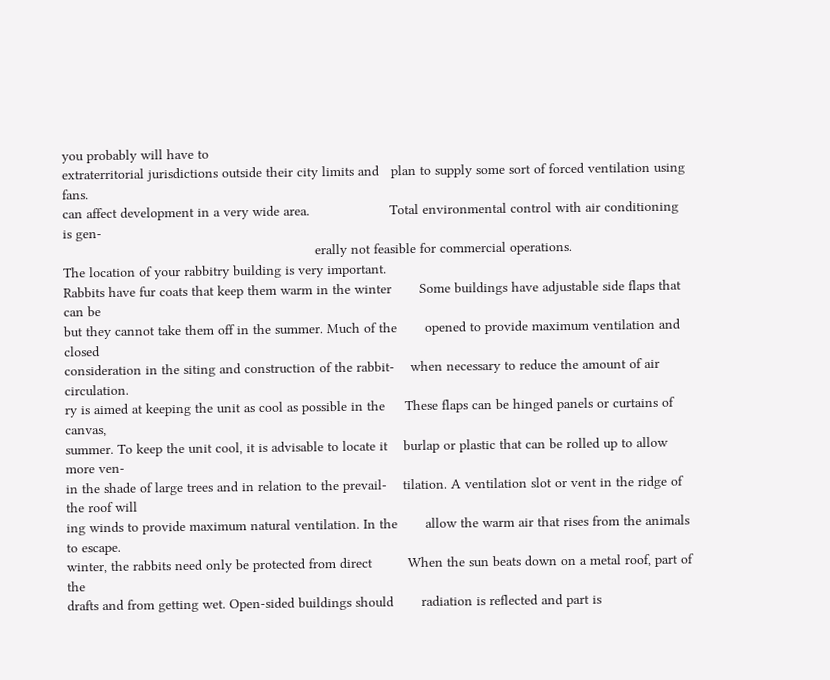you probably will have to
extraterritorial jurisdictions outside their city limits and   plan to supply some sort of forced ventilation using fans.
can affect development in a very wide area.                    Total environmental control with air conditioning is gen-
                                                               erally not feasible for commercial operations.
The location of your rabbitry building is very important.
Rabbits have fur coats that keep them warm in the winter       Some buildings have adjustable side flaps that can be
but they cannot take them off in the summer. Much of the       opened to provide maximum ventilation and closed
consideration in the siting and construction of the rabbit-    when necessary to reduce the amount of air circulation.
ry is aimed at keeping the unit as cool as possible in the     These flaps can be hinged panels or curtains of canvas,
summer. To keep the unit cool, it is advisable to locate it    burlap or plastic that can be rolled up to allow more ven-
in the shade of large trees and in relation to the prevail-    tilation. A ventilation slot or vent in the ridge of the roof will
ing winds to provide maximum natural ventilation. In the       allow the warm air that rises from the animals to escape.
winter, the rabbits need only be protected from direct         When the sun beats down on a metal roof, part of the
drafts and from getting wet. Open-sided buildings should       radiation is reflected and part is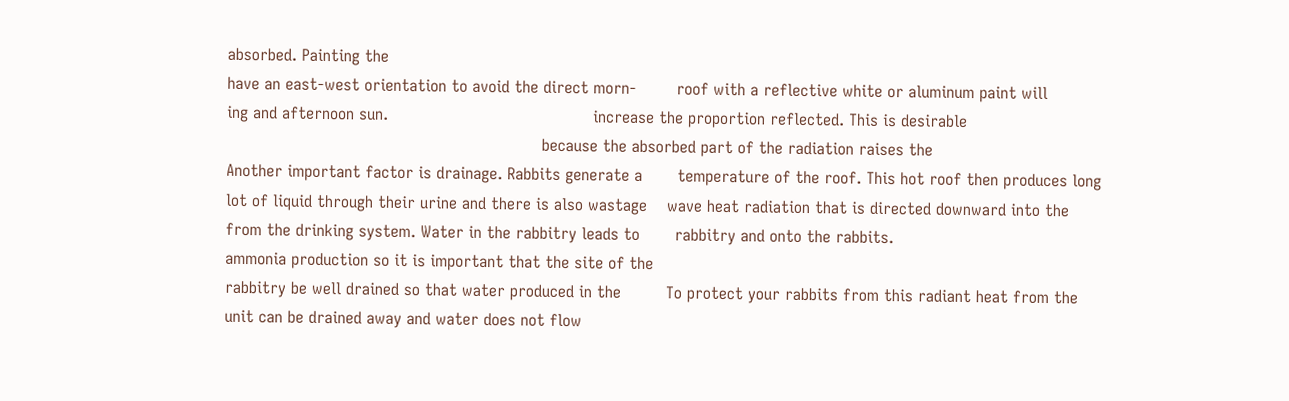absorbed. Painting the
have an east-west orientation to avoid the direct morn-        roof with a reflective white or aluminum paint will
ing and afternoon sun.                                         increase the proportion reflected. This is desirable
                                                               because the absorbed part of the radiation raises the
Another important factor is drainage. Rabbits generate a       temperature of the roof. This hot roof then produces long
lot of liquid through their urine and there is also wastage    wave heat radiation that is directed downward into the
from the drinking system. Water in the rabbitry leads to       rabbitry and onto the rabbits.
ammonia production so it is important that the site of the
rabbitry be well drained so that water produced in the         To protect your rabbits from this radiant heat from the
unit can be drained away and water does not flow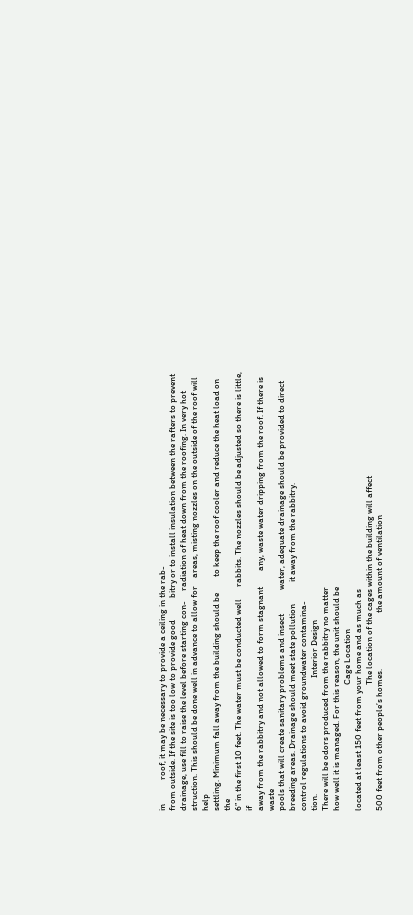in            roof, it may be necessary to provide a ceiling in the rab-
from outside. If the site is too low to provide good           bitry or to install insulation between the rafters to prevent
drainage, use fill to raise the level before starting con-     radiation of heat down from the roofing. In very hot
struction. This should be done well in advance to allow for    areas, misting nozzles on the outside of the roof will help
settling. Minimum fall away from the building should be        to keep the roof cooler and reduce the heat load on the
6” in the first 10 feet. The water must be conducted well      rabbits. The nozzles should be adjusted so there is little, if
away from the rabbitry and not allowed to form stagnant        any, waste water dripping from the roof. If there is waste
pools that will create sanitary problems and insect            water, adequate drainage should be provided to direct
breeding areas. Drainage should meet state pollution           it away from the rabbitry.
control regulations to avoid groundwater contamina-
tion.                                                          Interior Design
There will be odors produced from the rabbitry no matter
how well it is managed. For this reason, the unit should be
                                                               Cage Location
located at least 150 feet from your home and as much as
                                                               The location of the cages within the building will affect
500 feet from other people’s homes.                            the amount of ventilation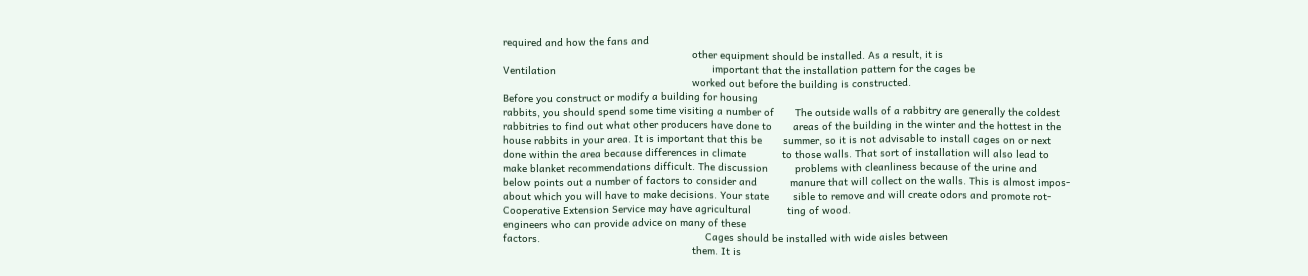required and how the fans and
                                                               other equipment should be installed. As a result, it is
Ventilation                                                    important that the installation pattern for the cages be
                                                               worked out before the building is constructed.
Before you construct or modify a building for housing
rabbits, you should spend some time visiting a number of       The outside walls of a rabbitry are generally the coldest
rabbitries to find out what other producers have done to       areas of the building in the winter and the hottest in the
house rabbits in your area. It is important that this be       summer, so it is not advisable to install cages on or next
done within the area because differences in climate            to those walls. That sort of installation will also lead to
make blanket recommendations difficult. The discussion         problems with cleanliness because of the urine and
below points out a number of factors to consider and           manure that will collect on the walls. This is almost impos-
about which you will have to make decisions. Your state        sible to remove and will create odors and promote rot-
Cooperative Extension Service may have agricultural            ting of wood.
engineers who can provide advice on many of these
factors.                                                       Cages should be installed with wide aisles between
                                                               them. It is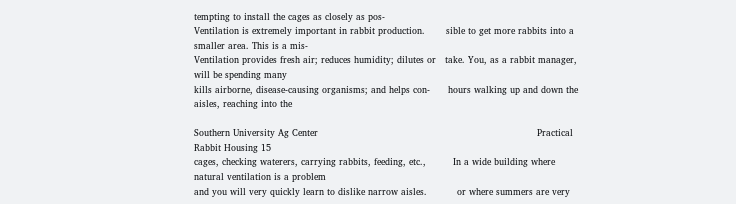tempting to install the cages as closely as pos-
Ventilation is extremely important in rabbit production.       sible to get more rabbits into a smaller area. This is a mis-
Ventilation provides fresh air; reduces humidity; dilutes or   take. You, as a rabbit manager, will be spending many
kills airborne, disease-causing organisms; and helps con-      hours walking up and down the aisles, reaching into the

Southern University Ag Center                                                                         Practical Rabbit Housing 15
cages, checking waterers, carrying rabbits, feeding, etc.,         In a wide building where natural ventilation is a problem
and you will very quickly learn to dislike narrow aisles.          or where summers are very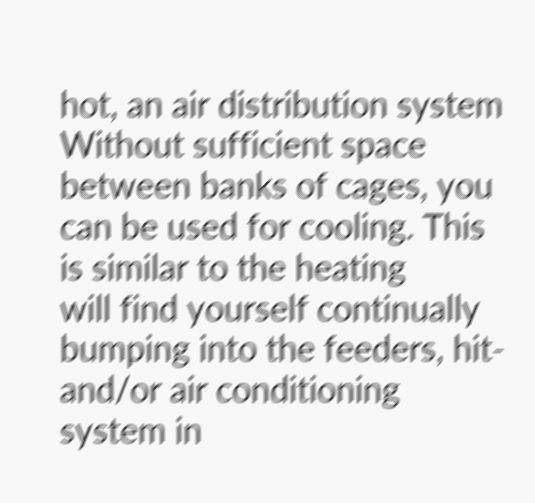hot, an air distribution system
Without sufficient space between banks of cages, you               can be used for cooling. This is similar to the heating
will find yourself continually bumping into the feeders, hit-      and/or air conditioning system in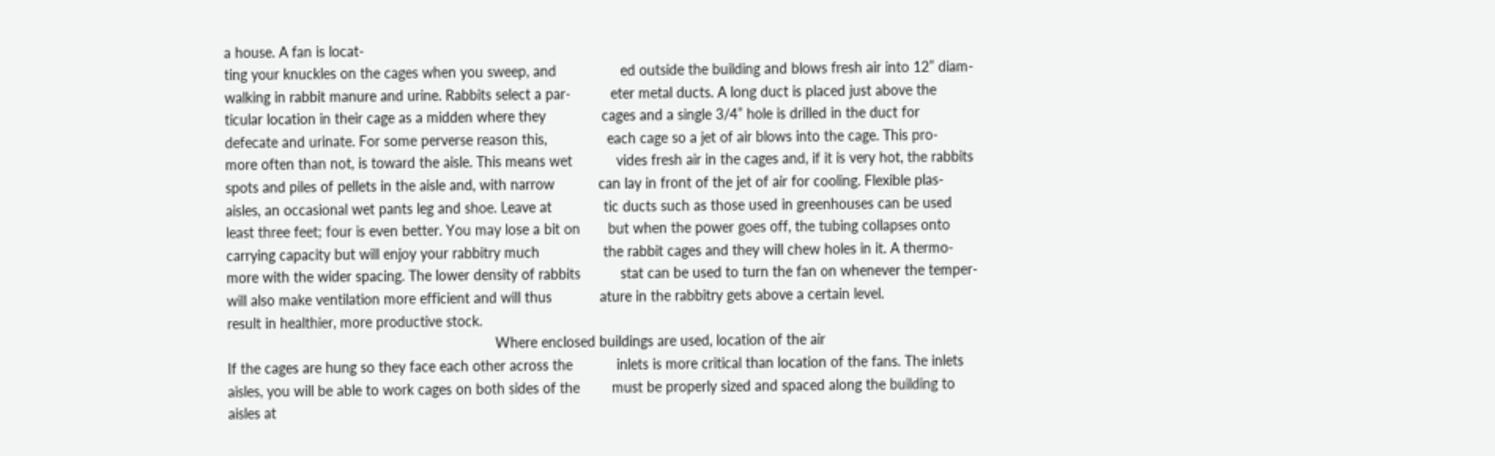a house. A fan is locat-
ting your knuckles on the cages when you sweep, and                ed outside the building and blows fresh air into 12” diam-
walking in rabbit manure and urine. Rabbits select a par-          eter metal ducts. A long duct is placed just above the
ticular location in their cage as a midden where they              cages and a single 3/4” hole is drilled in the duct for
defecate and urinate. For some perverse reason this,               each cage so a jet of air blows into the cage. This pro-
more often than not, is toward the aisle. This means wet           vides fresh air in the cages and, if it is very hot, the rabbits
spots and piles of pellets in the aisle and, with narrow           can lay in front of the jet of air for cooling. Flexible plas-
aisles, an occasional wet pants leg and shoe. Leave at             tic ducts such as those used in greenhouses can be used
least three feet; four is even better. You may lose a bit on       but when the power goes off, the tubing collapses onto
carrying capacity but will enjoy your rabbitry much                the rabbit cages and they will chew holes in it. A thermo-
more with the wider spacing. The lower density of rabbits          stat can be used to turn the fan on whenever the temper-
will also make ventilation more efficient and will thus            ature in the rabbitry gets above a certain level.
result in healthier, more productive stock.
                                                                   Where enclosed buildings are used, location of the air
If the cages are hung so they face each other across the           inlets is more critical than location of the fans. The inlets
aisles, you will be able to work cages on both sides of the        must be properly sized and spaced along the building to
aisles at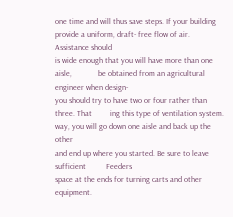one time and will thus save steps. If your building      provide a uniform, draft- free flow of air. Assistance should
is wide enough that you will have more than one aisle,             be obtained from an agricultural engineer when design-
you should try to have two or four rather than three. That         ing this type of ventilation system.
way, you will go down one aisle and back up the other
and end up where you started. Be sure to leave sufficient          Feeders
space at the ends for turning carts and other equipment.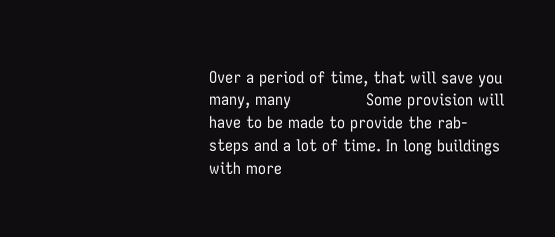Over a period of time, that will save you many, many               Some provision will have to be made to provide the rab-
steps and a lot of time. In long buildings with more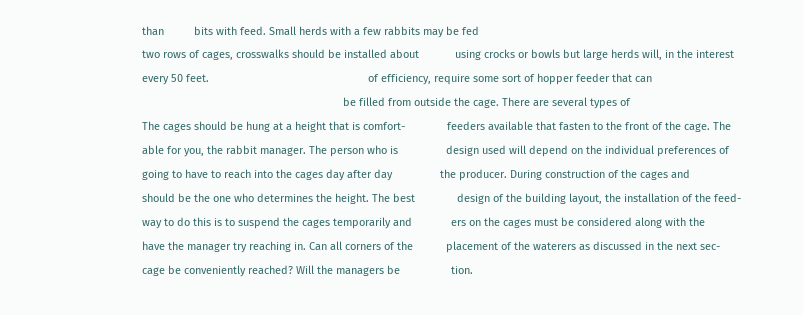than          bits with feed. Small herds with a few rabbits may be fed
two rows of cages, crosswalks should be installed about            using crocks or bowls but large herds will, in the interest
every 50 feet.                                                     of efficiency, require some sort of hopper feeder that can
                                                                   be filled from outside the cage. There are several types of
The cages should be hung at a height that is comfort-              feeders available that fasten to the front of the cage. The
able for you, the rabbit manager. The person who is                design used will depend on the individual preferences of
going to have to reach into the cages day after day                the producer. During construction of the cages and
should be the one who determines the height. The best              design of the building layout, the installation of the feed-
way to do this is to suspend the cages temporarily and             ers on the cages must be considered along with the
have the manager try reaching in. Can all corners of the           placement of the waterers as discussed in the next sec-
cage be conveniently reached? Will the managers be                 tion.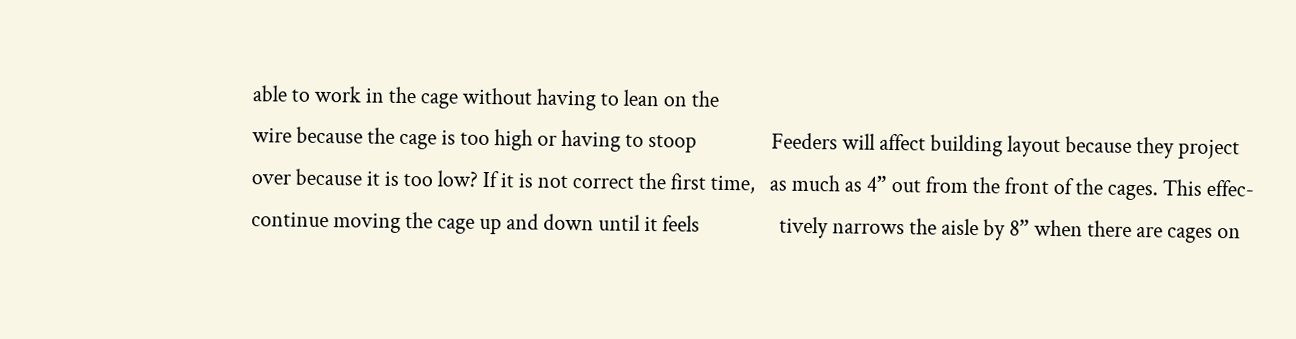able to work in the cage without having to lean on the
wire because the cage is too high or having to stoop               Feeders will affect building layout because they project
over because it is too low? If it is not correct the first time,   as much as 4” out from the front of the cages. This effec-
continue moving the cage up and down until it feels                tively narrows the aisle by 8” when there are cages on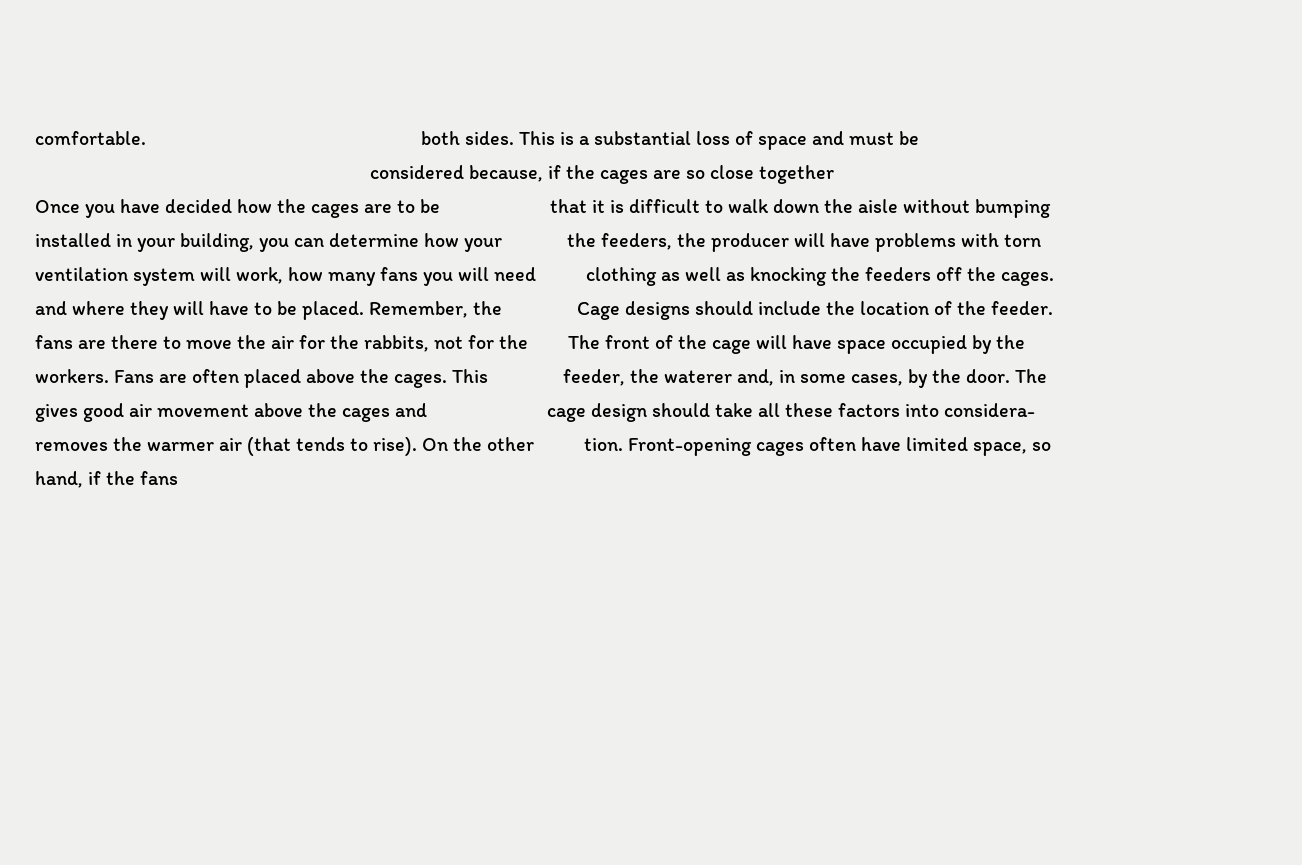comfortable.                                                       both sides. This is a substantial loss of space and must be
                                                                   considered because, if the cages are so close together
Once you have decided how the cages are to be                      that it is difficult to walk down the aisle without bumping
installed in your building, you can determine how your             the feeders, the producer will have problems with torn
ventilation system will work, how many fans you will need          clothing as well as knocking the feeders off the cages.
and where they will have to be placed. Remember, the               Cage designs should include the location of the feeder.
fans are there to move the air for the rabbits, not for the        The front of the cage will have space occupied by the
workers. Fans are often placed above the cages. This               feeder, the waterer and, in some cases, by the door. The
gives good air movement above the cages and                        cage design should take all these factors into considera-
removes the warmer air (that tends to rise). On the other          tion. Front-opening cages often have limited space, so
hand, if the fans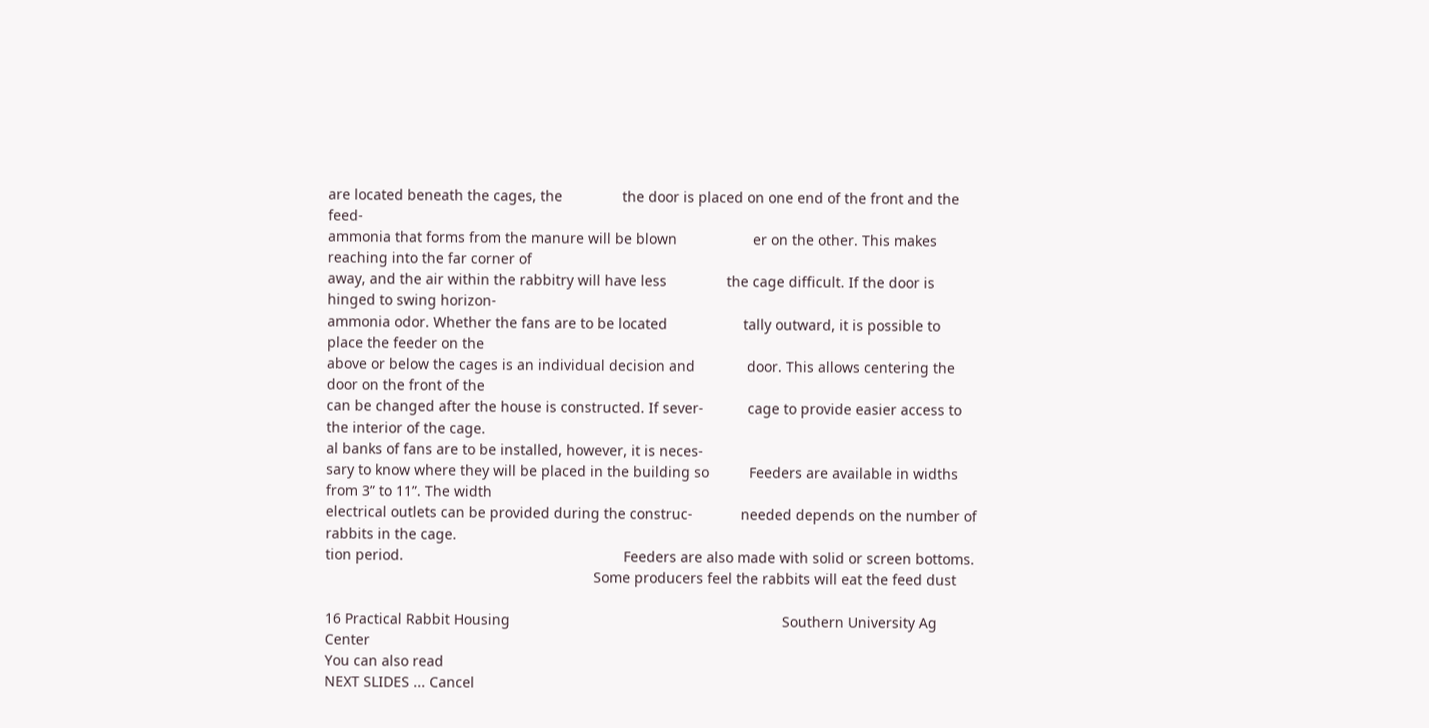are located beneath the cages, the               the door is placed on one end of the front and the feed-
ammonia that forms from the manure will be blown                   er on the other. This makes reaching into the far corner of
away, and the air within the rabbitry will have less               the cage difficult. If the door is hinged to swing horizon-
ammonia odor. Whether the fans are to be located                   tally outward, it is possible to place the feeder on the
above or below the cages is an individual decision and             door. This allows centering the door on the front of the
can be changed after the house is constructed. If sever-           cage to provide easier access to the interior of the cage.
al banks of fans are to be installed, however, it is neces-
sary to know where they will be placed in the building so          Feeders are available in widths from 3” to 11”. The width
electrical outlets can be provided during the construc-            needed depends on the number of rabbits in the cage.
tion period.                                                       Feeders are also made with solid or screen bottoms.
                                                                   Some producers feel the rabbits will eat the feed dust

16 Practical Rabbit Housing                                                                    Southern University Ag Center
You can also read
NEXT SLIDES ... Cancel